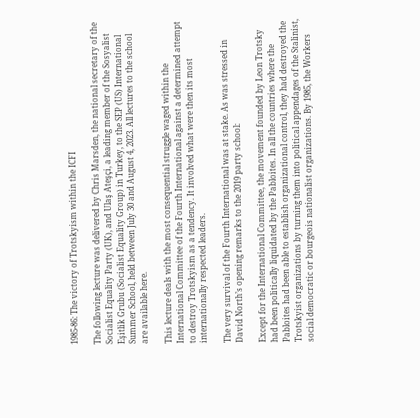1985-86: The victory of Trotskyism within the ICFI

The following lecture was delivered by Chris Marsden, the national secretary of the Socialist Equality Party (UK), and Ulaş Ateşçi, a leading member of the Sosyalist Eşitlik Grubu (Socialist Equality Group) in Turkey, to the SEP (US) International Summer School, held between July 30 and August 4, 2023. All lectures to the school are available here.

This lecture deals with the most consequential struggle waged within the International Committee of the Fourth International against a determined attempt to destroy Trotskyism as a tendency. It involved what were then its most internationally respected leaders.

The very survival of the Fourth International was at stake. As was stressed in David North’s opening remarks to the 2019 party school:

Except for the International Committee, the movement founded by Leon Trotsky had been politically liquidated by the Pabloites. In all the countries where the Pabloites had been able to establish organizational control, they had destroyed the Trotskyist organizations by turning them into political appendages of the Stalinist, social democratic or bourgeois nationalist organizations. By 1985, the Workers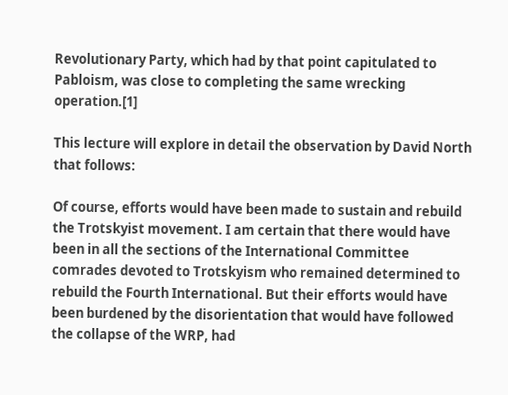Revolutionary Party, which had by that point capitulated to Pabloism, was close to completing the same wrecking operation.[1]

This lecture will explore in detail the observation by David North that follows:

Of course, efforts would have been made to sustain and rebuild the Trotskyist movement. I am certain that there would have been in all the sections of the International Committee comrades devoted to Trotskyism who remained determined to rebuild the Fourth International. But their efforts would have been burdened by the disorientation that would have followed the collapse of the WRP, had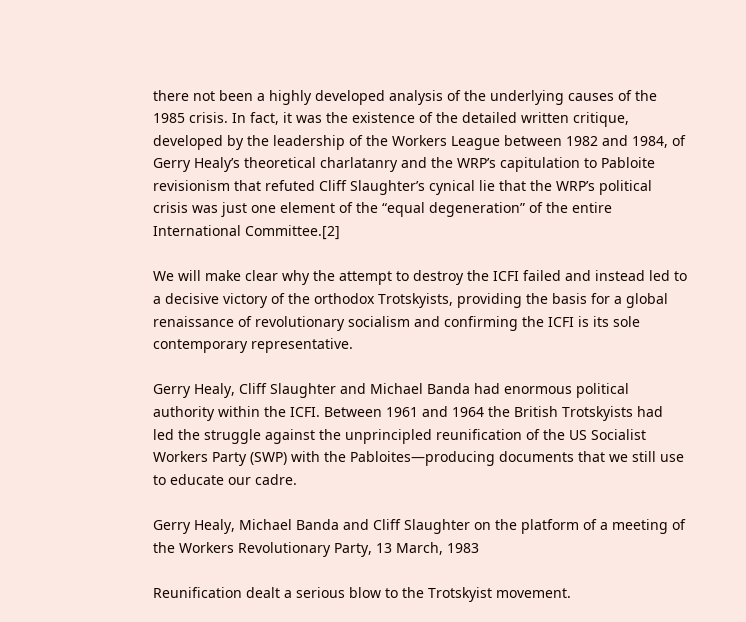there not been a highly developed analysis of the underlying causes of the 1985 crisis. In fact, it was the existence of the detailed written critique, developed by the leadership of the Workers League between 1982 and 1984, of Gerry Healy’s theoretical charlatanry and the WRP’s capitulation to Pabloite revisionism that refuted Cliff Slaughter’s cynical lie that the WRP’s political crisis was just one element of the “equal degeneration” of the entire International Committee.[2]

We will make clear why the attempt to destroy the ICFI failed and instead led to a decisive victory of the orthodox Trotskyists, providing the basis for a global renaissance of revolutionary socialism and confirming the ICFI is its sole contemporary representative.

Gerry Healy, Cliff Slaughter and Michael Banda had enormous political authority within the ICFI. Between 1961 and 1964 the British Trotskyists had led the struggle against the unprincipled reunification of the US Socialist Workers Party (SWP) with the Pabloites—producing documents that we still use to educate our cadre.

Gerry Healy, Michael Banda and Cliff Slaughter on the platform of a meeting of the Workers Revolutionary Party, 13 March, 1983

Reunification dealt a serious blow to the Trotskyist movement.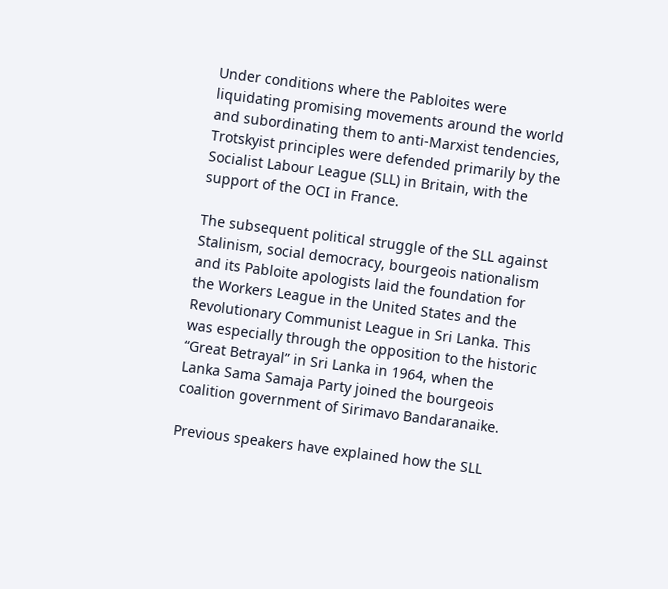Under conditions where the Pabloites were liquidating promising movements around the world and subordinating them to anti-Marxist tendencies, Trotskyist principles were defended primarily by the Socialist Labour League (SLL) in Britain, with the support of the OCI in France.

The subsequent political struggle of the SLL against Stalinism, social democracy, bourgeois nationalism and its Pabloite apologists laid the foundation for the Workers League in the United States and the Revolutionary Communist League in Sri Lanka. This was especially through the opposition to the historic “Great Betrayal” in Sri Lanka in 1964, when the Lanka Sama Samaja Party joined the bourgeois coalition government of Sirimavo Bandaranaike.

Previous speakers have explained how the SLL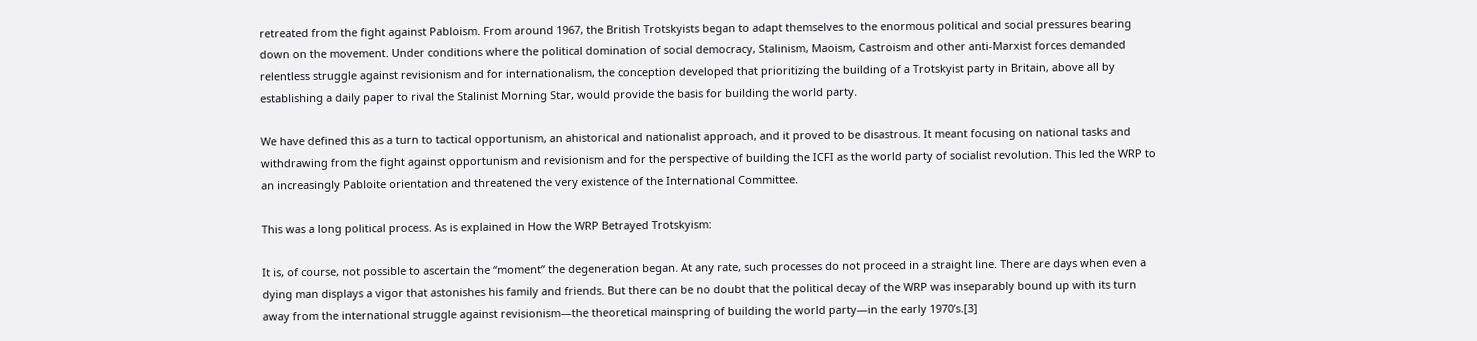retreated from the fight against Pabloism. From around 1967, the British Trotskyists began to adapt themselves to the enormous political and social pressures bearing down on the movement. Under conditions where the political domination of social democracy, Stalinism, Maoism, Castroism and other anti-Marxist forces demanded relentless struggle against revisionism and for internationalism, the conception developed that prioritizing the building of a Trotskyist party in Britain, above all by establishing a daily paper to rival the Stalinist Morning Star, would provide the basis for building the world party.

We have defined this as a turn to tactical opportunism, an ahistorical and nationalist approach, and it proved to be disastrous. It meant focusing on national tasks and withdrawing from the fight against opportunism and revisionism and for the perspective of building the ICFI as the world party of socialist revolution. This led the WRP to an increasingly Pabloite orientation and threatened the very existence of the International Committee.

This was a long political process. As is explained in How the WRP Betrayed Trotskyism:

It is, of course, not possible to ascertain the “moment” the degeneration began. At any rate, such processes do not proceed in a straight line. There are days when even a dying man displays a vigor that astonishes his family and friends. But there can be no doubt that the political decay of the WRP was inseparably bound up with its turn away from the international struggle against revisionism—the theoretical mainspring of building the world party—in the early 1970’s.[3]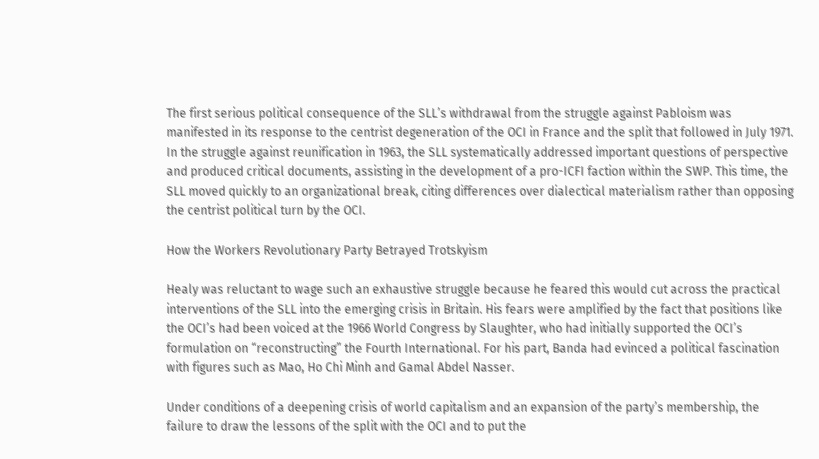The first serious political consequence of the SLL’s withdrawal from the struggle against Pabloism was manifested in its response to the centrist degeneration of the OCI in France and the split that followed in July 1971. In the struggle against reunification in 1963, the SLL systematically addressed important questions of perspective and produced critical documents, assisting in the development of a pro-ICFI faction within the SWP. This time, the SLL moved quickly to an organizational break, citing differences over dialectical materialism rather than opposing the centrist political turn by the OCI.

How the Workers Revolutionary Party Betrayed Trotskyism

Healy was reluctant to wage such an exhaustive struggle because he feared this would cut across the practical interventions of the SLL into the emerging crisis in Britain. His fears were amplified by the fact that positions like the OCI’s had been voiced at the 1966 World Congress by Slaughter, who had initially supported the OCI’s formulation on “reconstructing” the Fourth International. For his part, Banda had evinced a political fascination with figures such as Mao, Ho Chi Minh and Gamal Abdel Nasser.

Under conditions of a deepening crisis of world capitalism and an expansion of the party’s membership, the failure to draw the lessons of the split with the OCI and to put the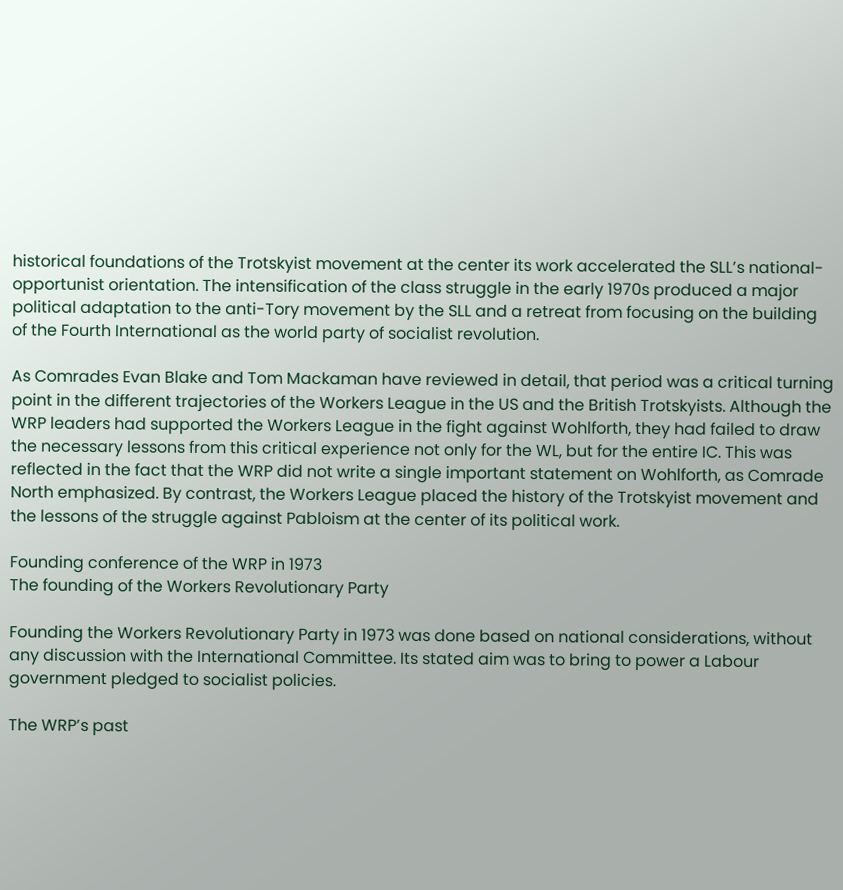historical foundations of the Trotskyist movement at the center its work accelerated the SLL’s national-opportunist orientation. The intensification of the class struggle in the early 1970s produced a major political adaptation to the anti-Tory movement by the SLL and a retreat from focusing on the building of the Fourth International as the world party of socialist revolution.

As Comrades Evan Blake and Tom Mackaman have reviewed in detail, that period was a critical turning point in the different trajectories of the Workers League in the US and the British Trotskyists. Although the WRP leaders had supported the Workers League in the fight against Wohlforth, they had failed to draw the necessary lessons from this critical experience not only for the WL, but for the entire IC. This was reflected in the fact that the WRP did not write a single important statement on Wohlforth, as Comrade North emphasized. By contrast, the Workers League placed the history of the Trotskyist movement and the lessons of the struggle against Pabloism at the center of its political work.

Founding conference of the WRP in 1973
The founding of the Workers Revolutionary Party

Founding the Workers Revolutionary Party in 1973 was done based on national considerations, without any discussion with the International Committee. Its stated aim was to bring to power a Labour government pledged to socialist policies.

The WRP’s past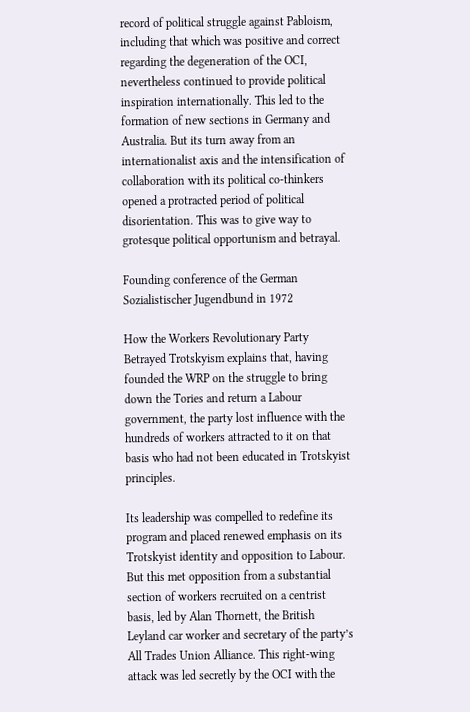record of political struggle against Pabloism, including that which was positive and correct regarding the degeneration of the OCI, nevertheless continued to provide political inspiration internationally. This led to the formation of new sections in Germany and Australia. But its turn away from an internationalist axis and the intensification of collaboration with its political co-thinkers opened a protracted period of political disorientation. This was to give way to grotesque political opportunism and betrayal.

Founding conference of the German Sozialistischer Jugendbund in 1972

How the Workers Revolutionary Party Betrayed Trotskyism explains that, having founded the WRP on the struggle to bring down the Tories and return a Labour government, the party lost influence with the hundreds of workers attracted to it on that basis who had not been educated in Trotskyist principles.

Its leadership was compelled to redefine its program and placed renewed emphasis on its Trotskyist identity and opposition to Labour. But this met opposition from a substantial section of workers recruited on a centrist basis, led by Alan Thornett, the British Leyland car worker and secretary of the party’s All Trades Union Alliance. This right-wing attack was led secretly by the OCI with the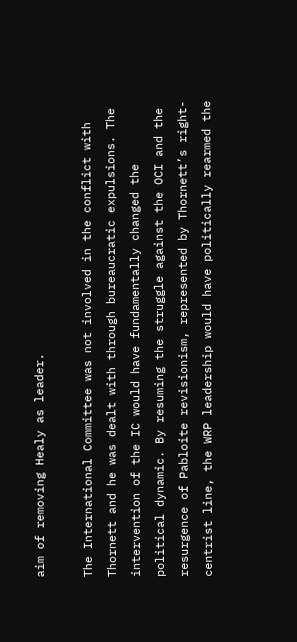aim of removing Healy as leader.

The International Committee was not involved in the conflict with Thornett and he was dealt with through bureaucratic expulsions. The intervention of the IC would have fundamentally changed the political dynamic. By resuming the struggle against the OCI and the resurgence of Pabloite revisionism, represented by Thornett’s right-centrist line, the WRP leadership would have politically rearmed the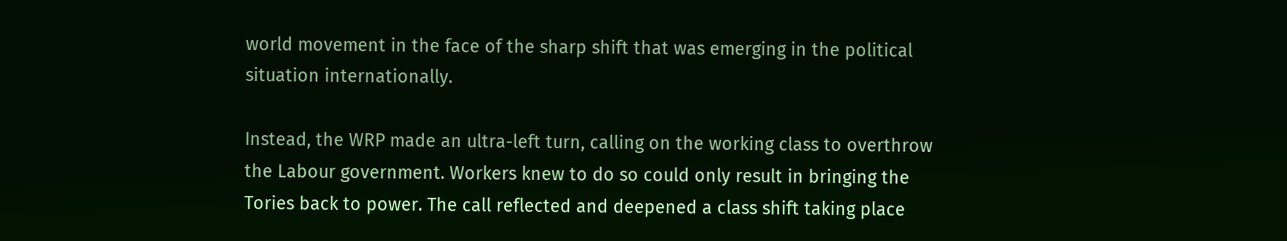world movement in the face of the sharp shift that was emerging in the political situation internationally.

Instead, the WRP made an ultra-left turn, calling on the working class to overthrow the Labour government. Workers knew to do so could only result in bringing the Tories back to power. The call reflected and deepened a class shift taking place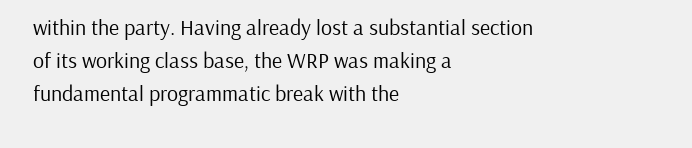within the party. Having already lost a substantial section of its working class base, the WRP was making a fundamental programmatic break with the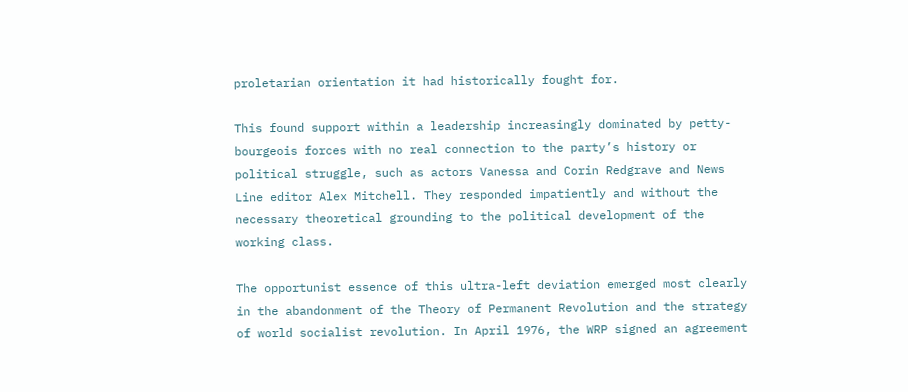proletarian orientation it had historically fought for.

This found support within a leadership increasingly dominated by petty-bourgeois forces with no real connection to the party’s history or political struggle, such as actors Vanessa and Corin Redgrave and News Line editor Alex Mitchell. They responded impatiently and without the necessary theoretical grounding to the political development of the working class.

The opportunist essence of this ultra-left deviation emerged most clearly in the abandonment of the Theory of Permanent Revolution and the strategy of world socialist revolution. In April 1976, the WRP signed an agreement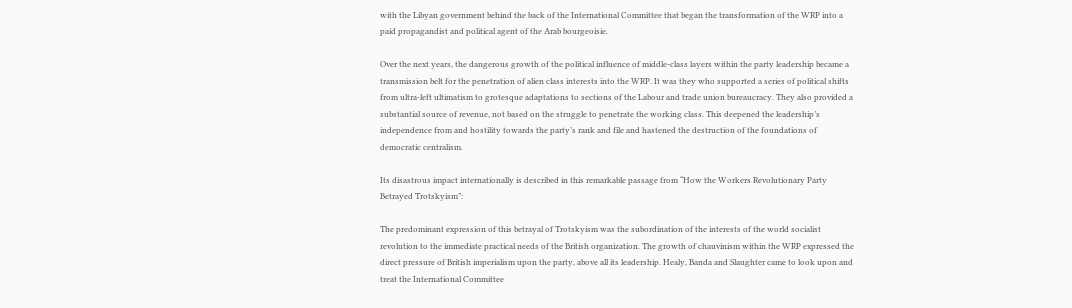with the Libyan government behind the back of the International Committee that began the transformation of the WRP into a paid propagandist and political agent of the Arab bourgeoisie.

Over the next years, the dangerous growth of the political influence of middle-class layers within the party leadership became a transmission belt for the penetration of alien class interests into the WRP. It was they who supported a series of political shifts from ultra-left ultimatism to grotesque adaptations to sections of the Labour and trade union bureaucracy. They also provided a substantial source of revenue, not based on the struggle to penetrate the working class. This deepened the leadership’s independence from and hostility towards the party’s rank and file and hastened the destruction of the foundations of democratic centralism.

Its disastrous impact internationally is described in this remarkable passage from “How the Workers Revolutionary Party Betrayed Trotskyism”:

The predominant expression of this betrayal of Trotskyism was the subordination of the interests of the world socialist revolution to the immediate practical needs of the British organization. The growth of chauvinism within the WRP expressed the direct pressure of British imperialism upon the party, above all its leadership. Healy, Banda and Slaughter came to look upon and treat the International Committee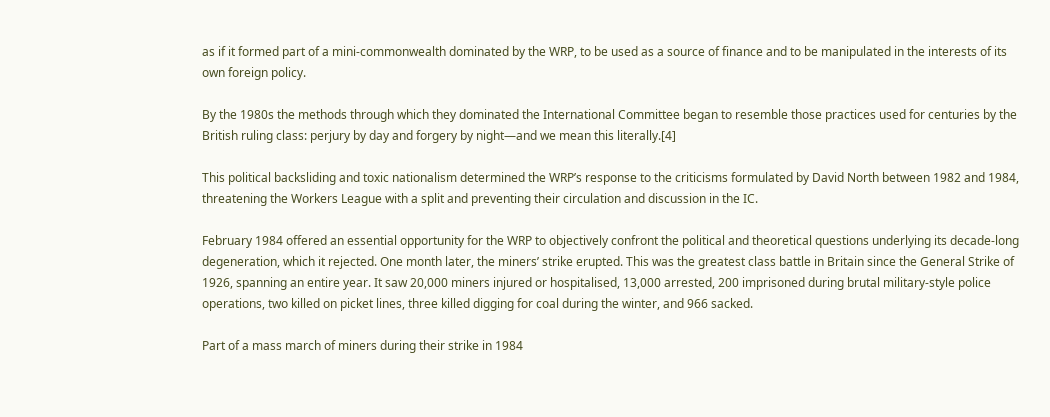as if it formed part of a mini-commonwealth dominated by the WRP, to be used as a source of finance and to be manipulated in the interests of its own foreign policy.

By the 1980s the methods through which they dominated the International Committee began to resemble those practices used for centuries by the British ruling class: perjury by day and forgery by night—and we mean this literally.[4]

This political backsliding and toxic nationalism determined the WRP’s response to the criticisms formulated by David North between 1982 and 1984, threatening the Workers League with a split and preventing their circulation and discussion in the IC.

February 1984 offered an essential opportunity for the WRP to objectively confront the political and theoretical questions underlying its decade-long degeneration, which it rejected. One month later, the miners’ strike erupted. This was the greatest class battle in Britain since the General Strike of 1926, spanning an entire year. It saw 20,000 miners injured or hospitalised, 13,000 arrested, 200 imprisoned during brutal military-style police operations, two killed on picket lines, three killed digging for coal during the winter, and 966 sacked.

Part of a mass march of miners during their strike in 1984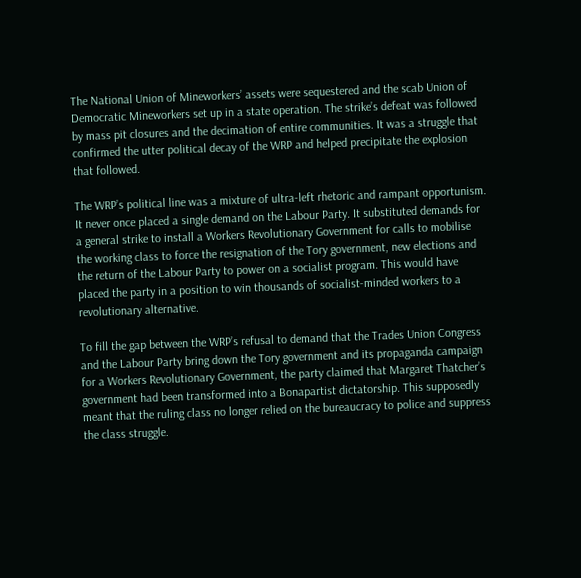The National Union of Mineworkers’ assets were sequestered and the scab Union of Democratic Mineworkers set up in a state operation. The strike’s defeat was followed by mass pit closures and the decimation of entire communities. It was a struggle that confirmed the utter political decay of the WRP and helped precipitate the explosion that followed.

The WRP’s political line was a mixture of ultra-left rhetoric and rampant opportunism. It never once placed a single demand on the Labour Party. It substituted demands for a general strike to install a Workers Revolutionary Government for calls to mobilise the working class to force the resignation of the Tory government, new elections and the return of the Labour Party to power on a socialist program. This would have placed the party in a position to win thousands of socialist-minded workers to a revolutionary alternative.

To fill the gap between the WRP’s refusal to demand that the Trades Union Congress and the Labour Party bring down the Tory government and its propaganda campaign for a Workers Revolutionary Government, the party claimed that Margaret Thatcher’s government had been transformed into a Bonapartist dictatorship. This supposedly meant that the ruling class no longer relied on the bureaucracy to police and suppress the class struggle.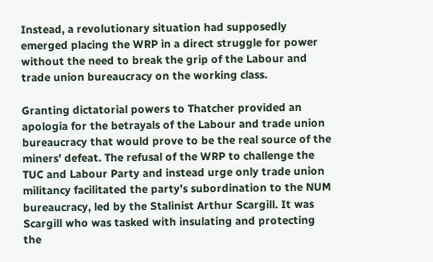Instead, a revolutionary situation had supposedly emerged placing the WRP in a direct struggle for power without the need to break the grip of the Labour and trade union bureaucracy on the working class.

Granting dictatorial powers to Thatcher provided an apologia for the betrayals of the Labour and trade union bureaucracy that would prove to be the real source of the miners’ defeat. The refusal of the WRP to challenge the TUC and Labour Party and instead urge only trade union militancy facilitated the party’s subordination to the NUM bureaucracy, led by the Stalinist Arthur Scargill. It was Scargill who was tasked with insulating and protecting the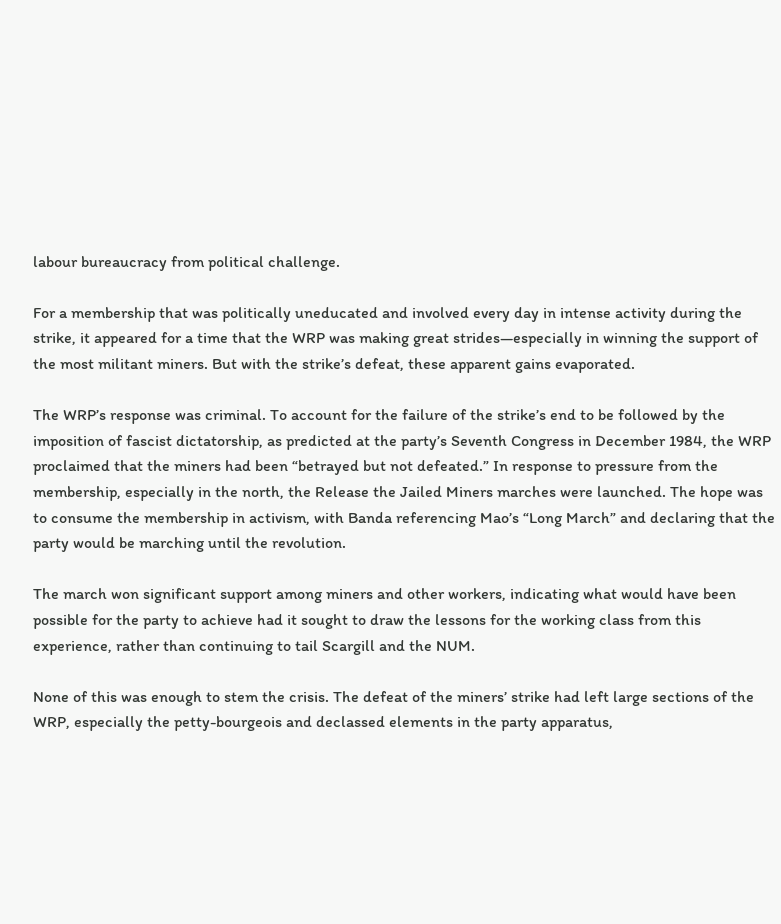labour bureaucracy from political challenge.

For a membership that was politically uneducated and involved every day in intense activity during the strike, it appeared for a time that the WRP was making great strides—especially in winning the support of the most militant miners. But with the strike’s defeat, these apparent gains evaporated.

The WRP’s response was criminal. To account for the failure of the strike’s end to be followed by the imposition of fascist dictatorship, as predicted at the party’s Seventh Congress in December 1984, the WRP proclaimed that the miners had been “betrayed but not defeated.” In response to pressure from the membership, especially in the north, the Release the Jailed Miners marches were launched. The hope was to consume the membership in activism, with Banda referencing Mao’s “Long March” and declaring that the party would be marching until the revolution.

The march won significant support among miners and other workers, indicating what would have been possible for the party to achieve had it sought to draw the lessons for the working class from this experience, rather than continuing to tail Scargill and the NUM.

None of this was enough to stem the crisis. The defeat of the miners’ strike had left large sections of the WRP, especially the petty-bourgeois and declassed elements in the party apparatus,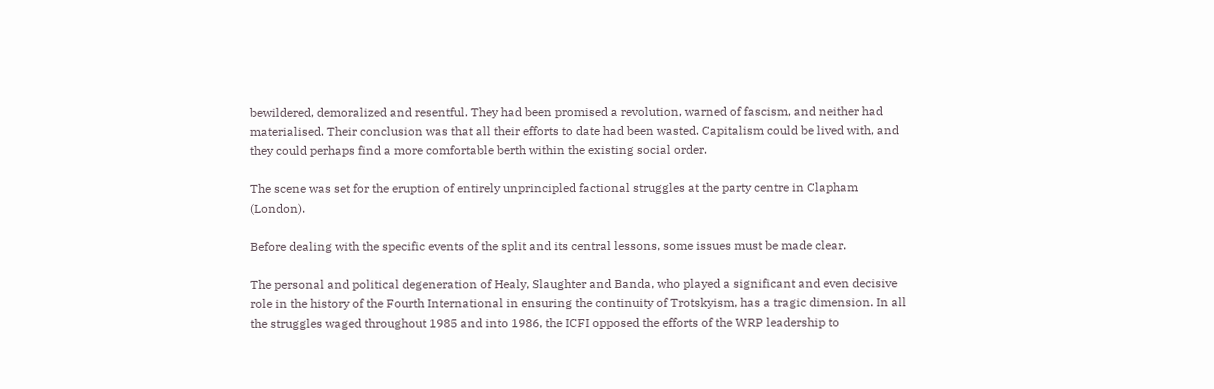bewildered, demoralized and resentful. They had been promised a revolution, warned of fascism, and neither had materialised. Their conclusion was that all their efforts to date had been wasted. Capitalism could be lived with, and they could perhaps find a more comfortable berth within the existing social order.

The scene was set for the eruption of entirely unprincipled factional struggles at the party centre in Clapham (London).

Before dealing with the specific events of the split and its central lessons, some issues must be made clear.

The personal and political degeneration of Healy, Slaughter and Banda, who played a significant and even decisive role in the history of the Fourth International in ensuring the continuity of Trotskyism, has a tragic dimension. In all the struggles waged throughout 1985 and into 1986, the ICFI opposed the efforts of the WRP leadership to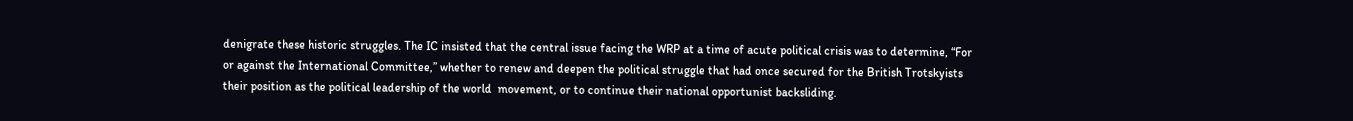denigrate these historic struggles. The IC insisted that the central issue facing the WRP at a time of acute political crisis was to determine, “For or against the International Committee,” whether to renew and deepen the political struggle that had once secured for the British Trotskyists their position as the political leadership of the world  movement, or to continue their national opportunist backsliding.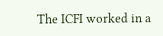The ICFI worked in a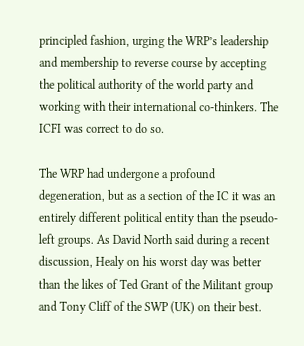principled fashion, urging the WRP’s leadership and membership to reverse course by accepting the political authority of the world party and working with their international co-thinkers. The ICFI was correct to do so.

The WRP had undergone a profound degeneration, but as a section of the IC it was an entirely different political entity than the pseudo-left groups. As David North said during a recent discussion, Healy on his worst day was better than the likes of Ted Grant of the Militant group and Tony Cliff of the SWP (UK) on their best.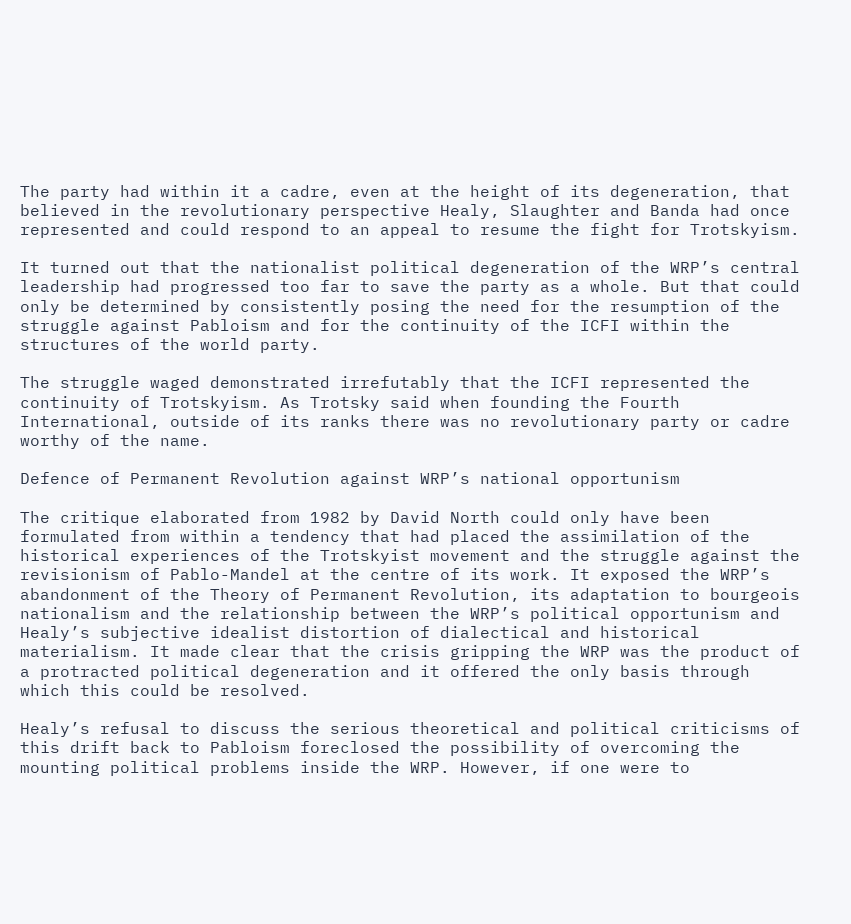The party had within it a cadre, even at the height of its degeneration, that believed in the revolutionary perspective Healy, Slaughter and Banda had once represented and could respond to an appeal to resume the fight for Trotskyism.

It turned out that the nationalist political degeneration of the WRP’s central leadership had progressed too far to save the party as a whole. But that could only be determined by consistently posing the need for the resumption of the struggle against Pabloism and for the continuity of the ICFI within the structures of the world party.

The struggle waged demonstrated irrefutably that the ICFI represented the continuity of Trotskyism. As Trotsky said when founding the Fourth International, outside of its ranks there was no revolutionary party or cadre worthy of the name.

Defence of Permanent Revolution against WRP’s national opportunism

The critique elaborated from 1982 by David North could only have been formulated from within a tendency that had placed the assimilation of the historical experiences of the Trotskyist movement and the struggle against the revisionism of Pablo-Mandel at the centre of its work. It exposed the WRP’s abandonment of the Theory of Permanent Revolution, its adaptation to bourgeois nationalism and the relationship between the WRP’s political opportunism and Healy’s subjective idealist distortion of dialectical and historical materialism. It made clear that the crisis gripping the WRP was the product of a protracted political degeneration and it offered the only basis through which this could be resolved.

Healy’s refusal to discuss the serious theoretical and political criticisms of this drift back to Pabloism foreclosed the possibility of overcoming the mounting political problems inside the WRP. However, if one were to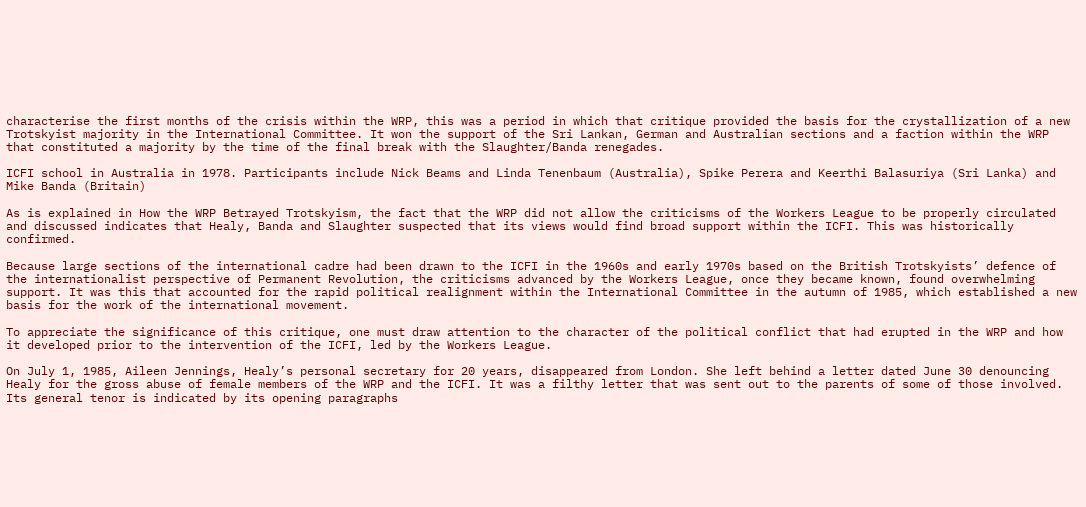characterise the first months of the crisis within the WRP, this was a period in which that critique provided the basis for the crystallization of a new Trotskyist majority in the International Committee. It won the support of the Sri Lankan, German and Australian sections and a faction within the WRP that constituted a majority by the time of the final break with the Slaughter/Banda renegades.

ICFI school in Australia in 1978. Participants include Nick Beams and Linda Tenenbaum (Australia), Spike Perera and Keerthi Balasuriya (Sri Lanka) and Mike Banda (Britain)

As is explained in How the WRP Betrayed Trotskyism, the fact that the WRP did not allow the criticisms of the Workers League to be properly circulated and discussed indicates that Healy, Banda and Slaughter suspected that its views would find broad support within the ICFI. This was historically confirmed.

Because large sections of the international cadre had been drawn to the ICFI in the 1960s and early 1970s based on the British Trotskyists’ defence of the internationalist perspective of Permanent Revolution, the criticisms advanced by the Workers League, once they became known, found overwhelming support. It was this that accounted for the rapid political realignment within the International Committee in the autumn of 1985, which established a new basis for the work of the international movement.

To appreciate the significance of this critique, one must draw attention to the character of the political conflict that had erupted in the WRP and how it developed prior to the intervention of the ICFI, led by the Workers League.

On July 1, 1985, Aileen Jennings, Healy’s personal secretary for 20 years, disappeared from London. She left behind a letter dated June 30 denouncing Healy for the gross abuse of female members of the WRP and the ICFI. It was a filthy letter that was sent out to the parents of some of those involved. Its general tenor is indicated by its opening paragraphs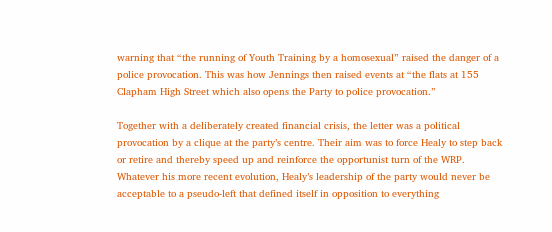warning that “the running of Youth Training by a homosexual” raised the danger of a police provocation. This was how Jennings then raised events at “the flats at 155 Clapham High Street which also opens the Party to police provocation.”

Together with a deliberately created financial crisis, the letter was a political provocation by a clique at the party’s centre. Their aim was to force Healy to step back or retire and thereby speed up and reinforce the opportunist turn of the WRP. Whatever his more recent evolution, Healy’s leadership of the party would never be acceptable to a pseudo-left that defined itself in opposition to everything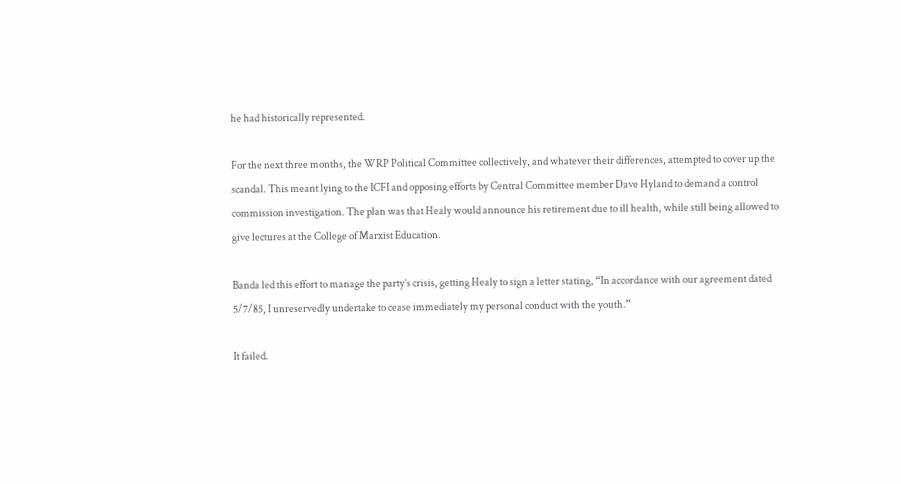he had historically represented.

For the next three months, the WRP Political Committee collectively, and whatever their differences, attempted to cover up the scandal. This meant lying to the ICFI and opposing efforts by Central Committee member Dave Hyland to demand a control commission investigation. The plan was that Healy would announce his retirement due to ill health, while still being allowed to give lectures at the College of Marxist Education.

Banda led this effort to manage the party’s crisis, getting Healy to sign a letter stating, “In accordance with our agreement dated 5/7/85, I unreservedly undertake to cease immediately my personal conduct with the youth.”

It failed.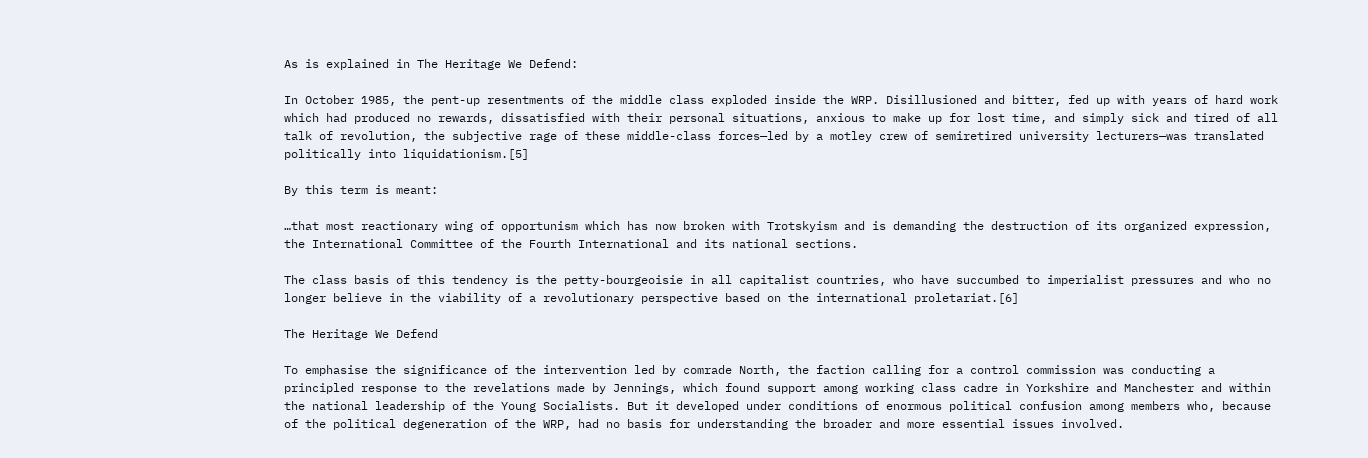As is explained in The Heritage We Defend:

In October 1985, the pent-up resentments of the middle class exploded inside the WRP. Disillusioned and bitter, fed up with years of hard work which had produced no rewards, dissatisfied with their personal situations, anxious to make up for lost time, and simply sick and tired of all talk of revolution, the subjective rage of these middle-class forces—led by a motley crew of semiretired university lecturers—was translated politically into liquidationism.[5]

By this term is meant:

…that most reactionary wing of opportunism which has now broken with Trotskyism and is demanding the destruction of its organized expression, the International Committee of the Fourth International and its national sections.

The class basis of this tendency is the petty-bourgeoisie in all capitalist countries, who have succumbed to imperialist pressures and who no longer believe in the viability of a revolutionary perspective based on the international proletariat.[6]

The Heritage We Defend

To emphasise the significance of the intervention led by comrade North, the faction calling for a control commission was conducting a principled response to the revelations made by Jennings, which found support among working class cadre in Yorkshire and Manchester and within the national leadership of the Young Socialists. But it developed under conditions of enormous political confusion among members who, because of the political degeneration of the WRP, had no basis for understanding the broader and more essential issues involved.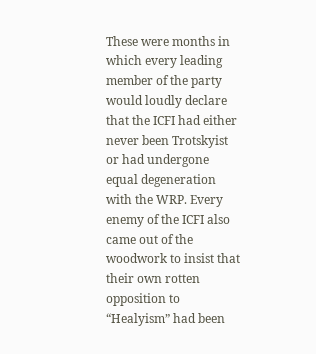These were months in which every leading member of the party would loudly declare that the ICFI had either never been Trotskyist or had undergone equal degeneration with the WRP. Every enemy of the ICFI also came out of the woodwork to insist that their own rotten opposition to “Healyism” had been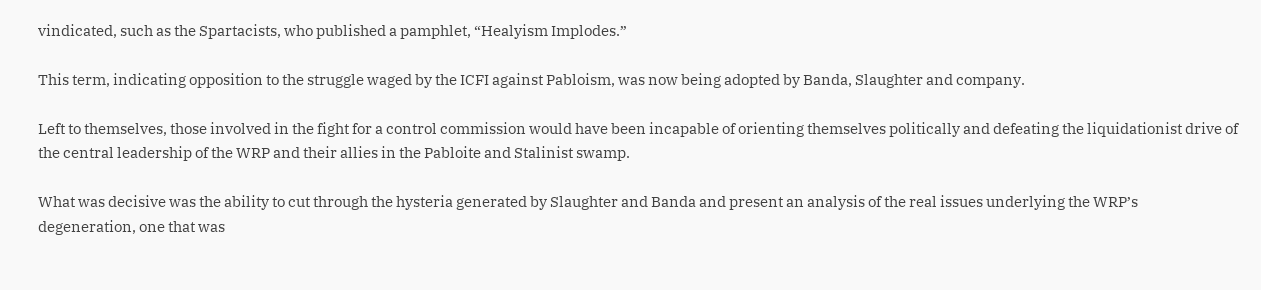vindicated, such as the Spartacists, who published a pamphlet, “Healyism Implodes.”

This term, indicating opposition to the struggle waged by the ICFI against Pabloism, was now being adopted by Banda, Slaughter and company.

Left to themselves, those involved in the fight for a control commission would have been incapable of orienting themselves politically and defeating the liquidationist drive of the central leadership of the WRP and their allies in the Pabloite and Stalinist swamp.

What was decisive was the ability to cut through the hysteria generated by Slaughter and Banda and present an analysis of the real issues underlying the WRP’s degeneration, one that was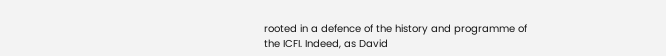rooted in a defence of the history and programme of the ICFI. Indeed, as David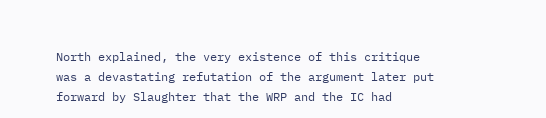North explained, the very existence of this critique was a devastating refutation of the argument later put forward by Slaughter that the WRP and the IC had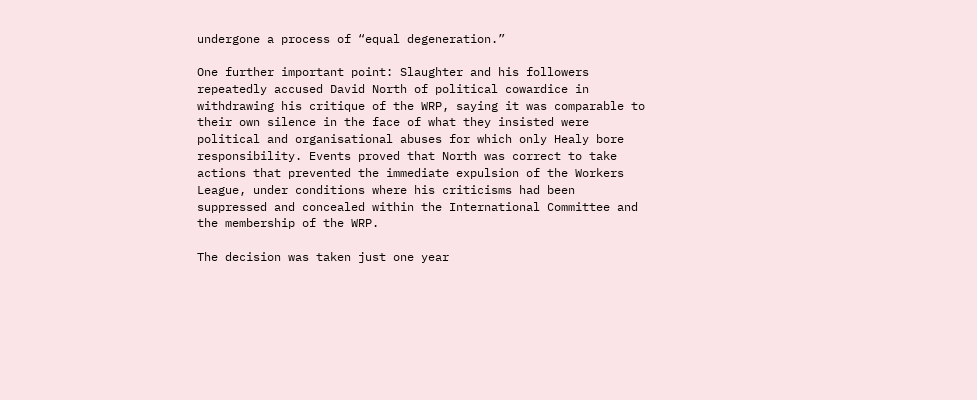undergone a process of “equal degeneration.”

One further important point: Slaughter and his followers repeatedly accused David North of political cowardice in withdrawing his critique of the WRP, saying it was comparable to their own silence in the face of what they insisted were political and organisational abuses for which only Healy bore responsibility. Events proved that North was correct to take actions that prevented the immediate expulsion of the Workers League, under conditions where his criticisms had been suppressed and concealed within the International Committee and the membership of the WRP.

The decision was taken just one year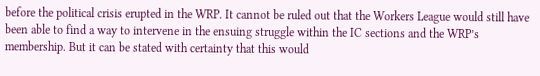before the political crisis erupted in the WRP. It cannot be ruled out that the Workers League would still have been able to find a way to intervene in the ensuing struggle within the IC sections and the WRP’s membership. But it can be stated with certainty that this would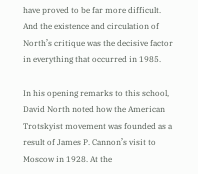have proved to be far more difficult. And the existence and circulation of North’s critique was the decisive factor in everything that occurred in 1985.

In his opening remarks to this school, David North noted how the American Trotskyist movement was founded as a result of James P. Cannon’s visit to Moscow in 1928. At the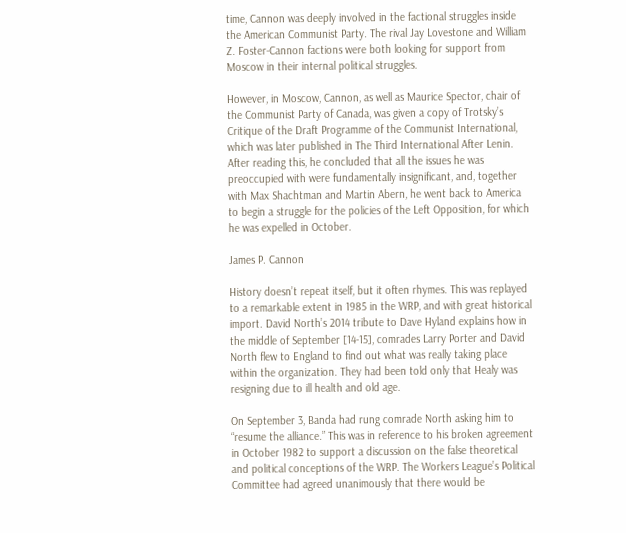time, Cannon was deeply involved in the factional struggles inside the American Communist Party. The rival Jay Lovestone and William Z. Foster-Cannon factions were both looking for support from Moscow in their internal political struggles.

However, in Moscow, Cannon, as well as Maurice Spector, chair of the Communist Party of Canada, was given a copy of Trotsky’s Critique of the Draft Programme of the Communist International, which was later published in The Third International After Lenin. After reading this, he concluded that all the issues he was preoccupied with were fundamentally insignificant, and, together with Max Shachtman and Martin Abern, he went back to America to begin a struggle for the policies of the Left Opposition, for which he was expelled in October.

James P. Cannon

History doesn’t repeat itself, but it often rhymes. This was replayed to a remarkable extent in 1985 in the WRP, and with great historical import. David North’s 2014 tribute to Dave Hyland explains how in the middle of September [14-15], comrades Larry Porter and David North flew to England to find out what was really taking place within the organization. They had been told only that Healy was resigning due to ill health and old age.

On September 3, Banda had rung comrade North asking him to “resume the alliance.” This was in reference to his broken agreement in October 1982 to support a discussion on the false theoretical and political conceptions of the WRP. The Workers League’s Political Committee had agreed unanimously that there would be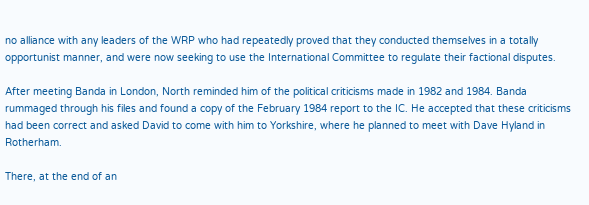no alliance with any leaders of the WRP who had repeatedly proved that they conducted themselves in a totally opportunist manner, and were now seeking to use the International Committee to regulate their factional disputes.

After meeting Banda in London, North reminded him of the political criticisms made in 1982 and 1984. Banda rummaged through his files and found a copy of the February 1984 report to the IC. He accepted that these criticisms had been correct and asked David to come with him to Yorkshire, where he planned to meet with Dave Hyland in Rotherham.

There, at the end of an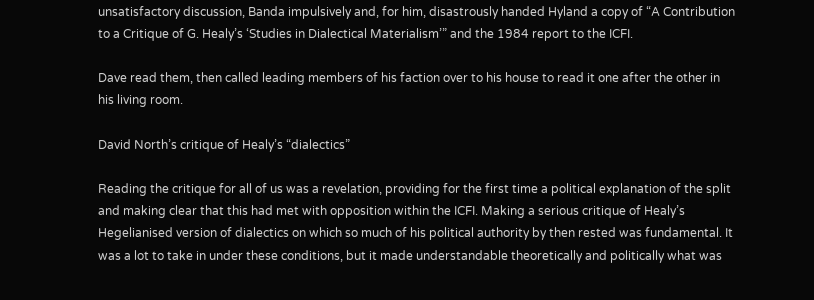unsatisfactory discussion, Banda impulsively and, for him, disastrously handed Hyland a copy of “A Contribution to a Critique of G. Healy’s ‘Studies in Dialectical Materialism’” and the 1984 report to the ICFI.

Dave read them, then called leading members of his faction over to his house to read it one after the other in his living room.

David North’s critique of Healy’s “dialectics”

Reading the critique for all of us was a revelation, providing for the first time a political explanation of the split and making clear that this had met with opposition within the ICFI. Making a serious critique of Healy’s Hegelianised version of dialectics on which so much of his political authority by then rested was fundamental. It was a lot to take in under these conditions, but it made understandable theoretically and politically what was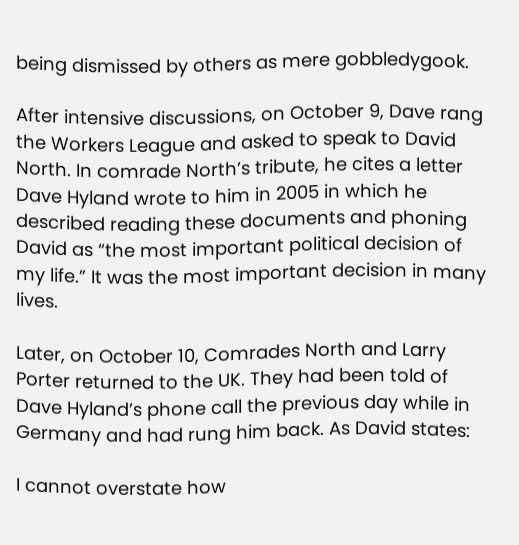being dismissed by others as mere gobbledygook.

After intensive discussions, on October 9, Dave rang the Workers League and asked to speak to David North. In comrade North’s tribute, he cites a letter Dave Hyland wrote to him in 2005 in which he described reading these documents and phoning David as “the most important political decision of my life.” It was the most important decision in many lives.

Later, on October 10, Comrades North and Larry Porter returned to the UK. They had been told of Dave Hyland’s phone call the previous day while in Germany and had rung him back. As David states:

I cannot overstate how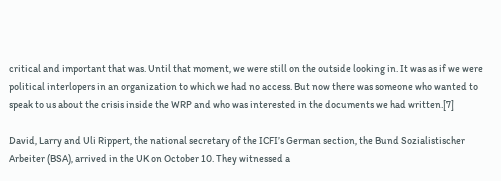critical and important that was. Until that moment, we were still on the outside looking in. It was as if we were political interlopers in an organization to which we had no access. But now there was someone who wanted to speak to us about the crisis inside the WRP and who was interested in the documents we had written.[7]

David, Larry and Uli Rippert, the national secretary of the ICFI’s German section, the Bund Sozialistischer Arbeiter (BSA), arrived in the UK on October 10. They witnessed a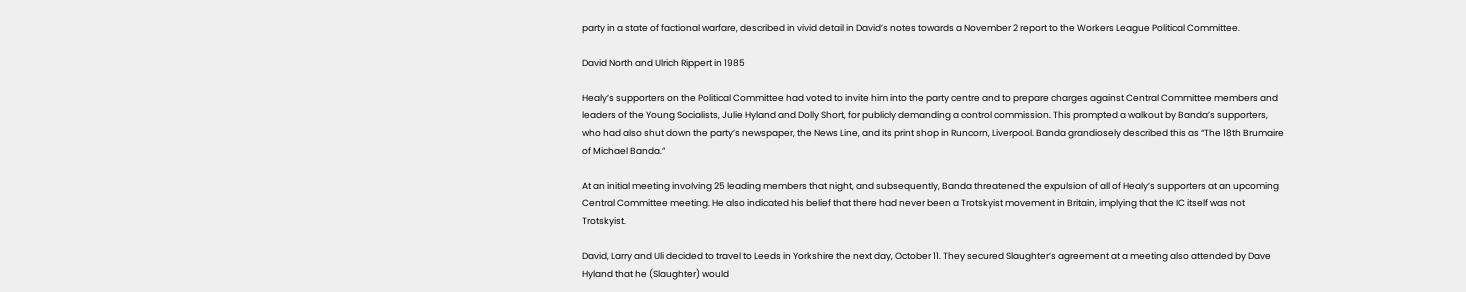party in a state of factional warfare, described in vivid detail in David’s notes towards a November 2 report to the Workers League Political Committee.

David North and Ulrich Rippert in 1985

Healy’s supporters on the Political Committee had voted to invite him into the party centre and to prepare charges against Central Committee members and leaders of the Young Socialists, Julie Hyland and Dolly Short, for publicly demanding a control commission. This prompted a walkout by Banda’s supporters, who had also shut down the party’s newspaper, the News Line, and its print shop in Runcorn, Liverpool. Banda grandiosely described this as “The 18th Brumaire of Michael Banda.”

At an initial meeting involving 25 leading members that night, and subsequently, Banda threatened the expulsion of all of Healy’s supporters at an upcoming Central Committee meeting. He also indicated his belief that there had never been a Trotskyist movement in Britain, implying that the IC itself was not Trotskyist.

David, Larry and Uli decided to travel to Leeds in Yorkshire the next day, October 11. They secured Slaughter’s agreement at a meeting also attended by Dave Hyland that he (Slaughter) would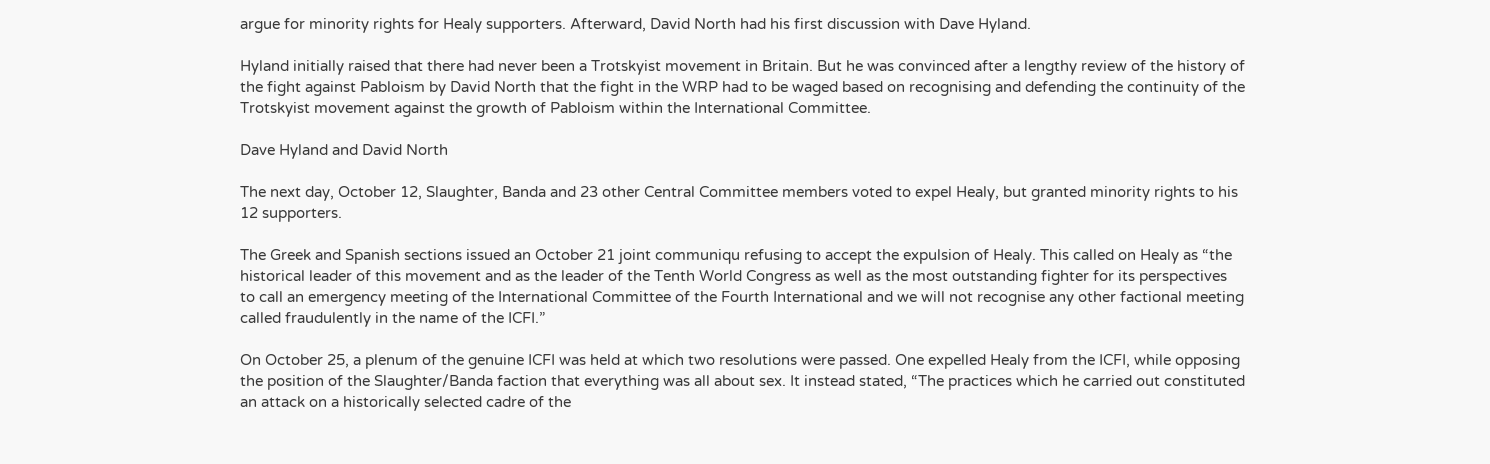argue for minority rights for Healy supporters. Afterward, David North had his first discussion with Dave Hyland.

Hyland initially raised that there had never been a Trotskyist movement in Britain. But he was convinced after a lengthy review of the history of the fight against Pabloism by David North that the fight in the WRP had to be waged based on recognising and defending the continuity of the Trotskyist movement against the growth of Pabloism within the International Committee.

Dave Hyland and David North

The next day, October 12, Slaughter, Banda and 23 other Central Committee members voted to expel Healy, but granted minority rights to his 12 supporters.

The Greek and Spanish sections issued an October 21 joint communiqu refusing to accept the expulsion of Healy. This called on Healy as “the historical leader of this movement and as the leader of the Tenth World Congress as well as the most outstanding fighter for its perspectives to call an emergency meeting of the International Committee of the Fourth International and we will not recognise any other factional meeting called fraudulently in the name of the ICFI.”

On October 25, a plenum of the genuine ICFI was held at which two resolutions were passed. One expelled Healy from the ICFI, while opposing the position of the Slaughter/Banda faction that everything was all about sex. It instead stated, “The practices which he carried out constituted an attack on a historically selected cadre of the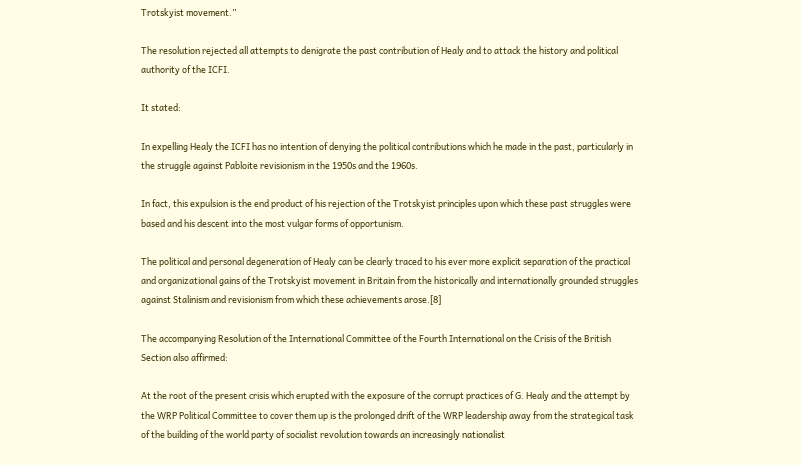Trotskyist movement.”

The resolution rejected all attempts to denigrate the past contribution of Healy and to attack the history and political authority of the ICFI.

It stated:

In expelling Healy the ICFI has no intention of denying the political contributions which he made in the past, particularly in the struggle against Pabloite revisionism in the 1950s and the 1960s.

In fact, this expulsion is the end product of his rejection of the Trotskyist principles upon which these past struggles were based and his descent into the most vulgar forms of opportunism.

The political and personal degeneration of Healy can be clearly traced to his ever more explicit separation of the practical and organizational gains of the Trotskyist movement in Britain from the historically and internationally grounded struggles against Stalinism and revisionism from which these achievements arose.[8]

The accompanying Resolution of the International Committee of the Fourth International on the Crisis of the British Section also affirmed:

At the root of the present crisis which erupted with the exposure of the corrupt practices of G. Healy and the attempt by the WRP Political Committee to cover them up is the prolonged drift of the WRP leadership away from the strategical task of the building of the world party of socialist revolution towards an increasingly nationalist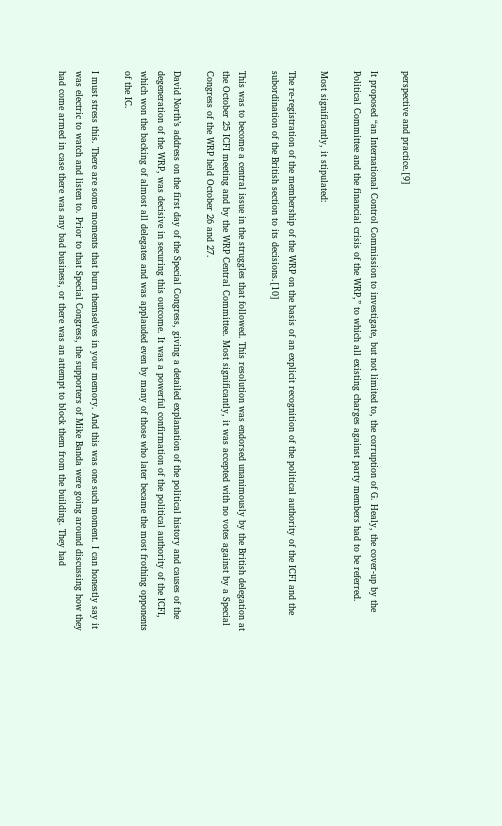perspective and practice.[9]

It proposed “an International Control Commission to investigate, but not limited to, the corruption of G. Healy, the cover-up by the Political Committee and the financial crisis of the WRP,” to which all existing charges against party members had to be referred.

Most significantly, it stipulated:

The re-registration of the membership of the WRP on the basis of an explicit recognition of the political authority of the ICFI and the subordination of the British section to its decisions.[10]

This was to become a central issue in the struggles that followed. This resolution was endorsed unanimously by the British delegation at the October 25 ICFI meeting and by the WRP Central Committee. Most significantly, it was accepted with no votes against by a Special Congress of the WRP held October 26 and 27.

David North’s address on the first day of the Special Congress, giving a detailed explanation of the political history and causes of the degeneration of the WRP, was decisive in securing this outcome. It was a powerful confirmation of the political authority of the ICFI, which won the backing of almost all delegates and was applauded even by many of those who later became the most frothing opponents of the IC.

I must stress this. There are some moments that burn themselves in your memory. And this was one such moment. I can honestly say it was electric to watch and listen to. Prior to that Special Congress, the supporters of Mike Banda were going around discussing how they had come armed in case there was any bad business, or there was an attempt to block them from the building. They had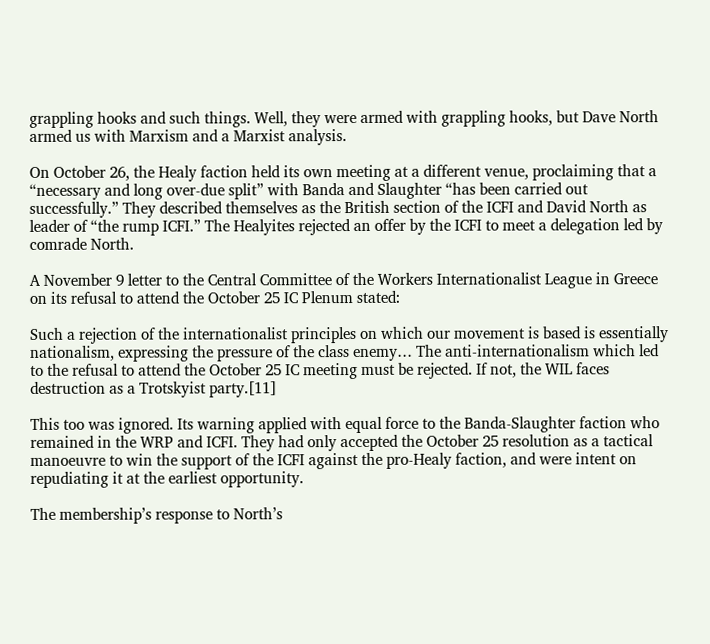grappling hooks and such things. Well, they were armed with grappling hooks, but Dave North armed us with Marxism and a Marxist analysis.

On October 26, the Healy faction held its own meeting at a different venue, proclaiming that a “necessary and long over-due split” with Banda and Slaughter “has been carried out successfully.” They described themselves as the British section of the ICFI and David North as leader of “the rump ICFI.” The Healyites rejected an offer by the ICFI to meet a delegation led by comrade North.

A November 9 letter to the Central Committee of the Workers Internationalist League in Greece on its refusal to attend the October 25 IC Plenum stated:

Such a rejection of the internationalist principles on which our movement is based is essentially nationalism, expressing the pressure of the class enemy… The anti-internationalism which led to the refusal to attend the October 25 IC meeting must be rejected. If not, the WIL faces destruction as a Trotskyist party.[11]

This too was ignored. Its warning applied with equal force to the Banda-Slaughter faction who remained in the WRP and ICFI. They had only accepted the October 25 resolution as a tactical manoeuvre to win the support of the ICFI against the pro-Healy faction, and were intent on repudiating it at the earliest opportunity.

The membership’s response to North’s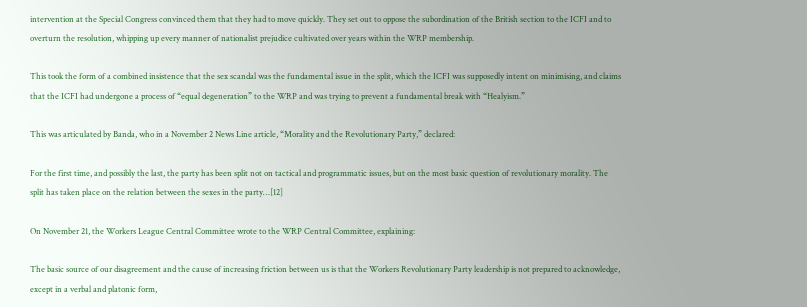intervention at the Special Congress convinced them that they had to move quickly. They set out to oppose the subordination of the British section to the ICFI and to overturn the resolution, whipping up every manner of nationalist prejudice cultivated over years within the WRP membership.

This took the form of a combined insistence that the sex scandal was the fundamental issue in the split, which the ICFI was supposedly intent on minimising, and claims that the ICFI had undergone a process of “equal degeneration” to the WRP and was trying to prevent a fundamental break with “Healyism.”

This was articulated by Banda, who in a November 2 News Line article, “Morality and the Revolutionary Party,” declared:

For the first time, and possibly the last, the party has been split not on tactical and programmatic issues, but on the most basic question of revolutionary morality. The split has taken place on the relation between the sexes in the party…[12]

On November 21, the Workers League Central Committee wrote to the WRP Central Committee, explaining:

The basic source of our disagreement and the cause of increasing friction between us is that the Workers Revolutionary Party leadership is not prepared to acknowledge, except in a verbal and platonic form,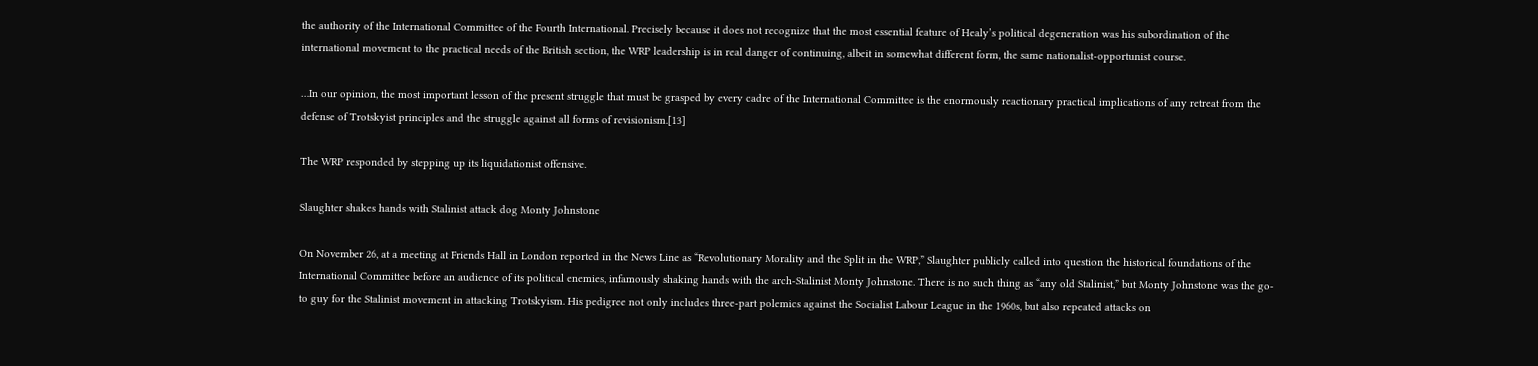the authority of the International Committee of the Fourth International. Precisely because it does not recognize that the most essential feature of Healy’s political degeneration was his subordination of the international movement to the practical needs of the British section, the WRP leadership is in real danger of continuing, albeit in somewhat different form, the same nationalist-opportunist course.

…In our opinion, the most important lesson of the present struggle that must be grasped by every cadre of the International Committee is the enormously reactionary practical implications of any retreat from the defense of Trotskyist principles and the struggle against all forms of revisionism.[13]

The WRP responded by stepping up its liquidationist offensive.

Slaughter shakes hands with Stalinist attack dog Monty Johnstone

On November 26, at a meeting at Friends Hall in London reported in the News Line as “Revolutionary Morality and the Split in the WRP,” Slaughter publicly called into question the historical foundations of the International Committee before an audience of its political enemies, infamously shaking hands with the arch-Stalinist Monty Johnstone. There is no such thing as “any old Stalinist,” but Monty Johnstone was the go-to guy for the Stalinist movement in attacking Trotskyism. His pedigree not only includes three-part polemics against the Socialist Labour League in the 1960s, but also repeated attacks on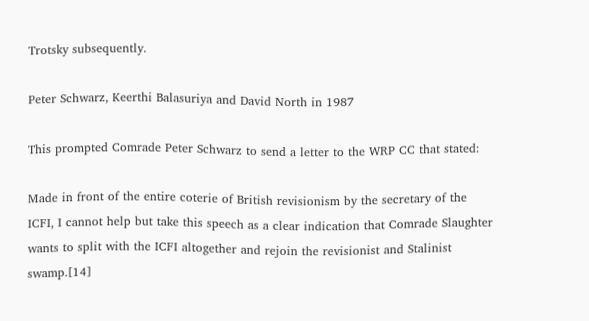Trotsky subsequently.

Peter Schwarz, Keerthi Balasuriya and David North in 1987

This prompted Comrade Peter Schwarz to send a letter to the WRP CC that stated:

Made in front of the entire coterie of British revisionism by the secretary of the ICFI, I cannot help but take this speech as a clear indication that Comrade Slaughter wants to split with the ICFI altogether and rejoin the revisionist and Stalinist swamp.[14]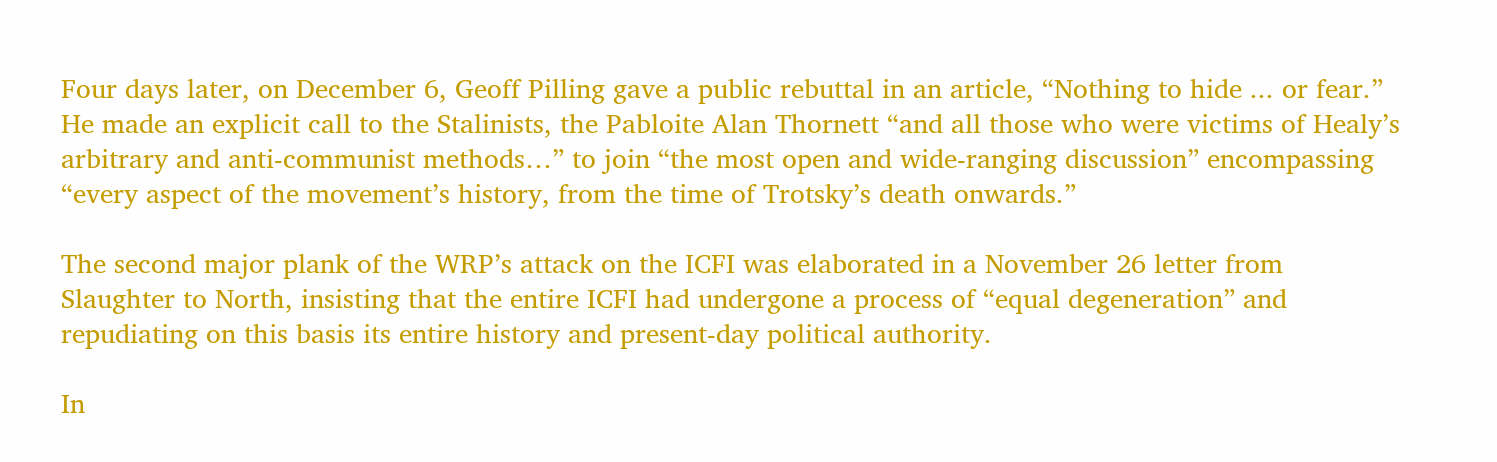Four days later, on December 6, Geoff Pilling gave a public rebuttal in an article, “Nothing to hide ... or fear.” He made an explicit call to the Stalinists, the Pabloite Alan Thornett “and all those who were victims of Healy’s arbitrary and anti-communist methods…” to join “the most open and wide-ranging discussion” encompassing “every aspect of the movement’s history, from the time of Trotsky’s death onwards.”

The second major plank of the WRP’s attack on the ICFI was elaborated in a November 26 letter from Slaughter to North, insisting that the entire ICFI had undergone a process of “equal degeneration” and repudiating on this basis its entire history and present-day political authority.

In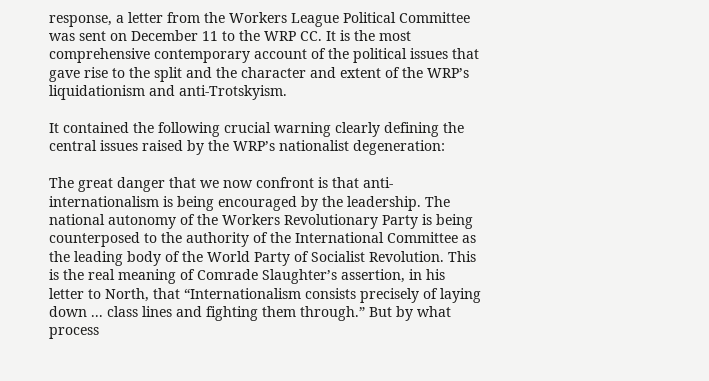response, a letter from the Workers League Political Committee was sent on December 11 to the WRP CC. It is the most comprehensive contemporary account of the political issues that gave rise to the split and the character and extent of the WRP’s liquidationism and anti-Trotskyism.

It contained the following crucial warning clearly defining the central issues raised by the WRP’s nationalist degeneration:

The great danger that we now confront is that anti-internationalism is being encouraged by the leadership. The national autonomy of the Workers Revolutionary Party is being counterposed to the authority of the International Committee as the leading body of the World Party of Socialist Revolution. This is the real meaning of Comrade Slaughter’s assertion, in his letter to North, that “Internationalism consists precisely of laying down ... class lines and fighting them through.” But by what process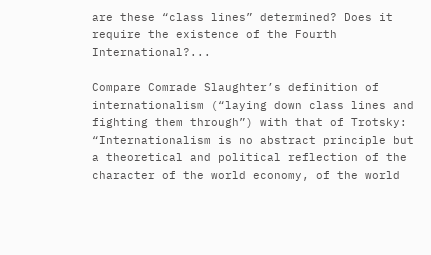are these “class lines” determined? Does it require the existence of the Fourth International?...

Compare Comrade Slaughter’s definition of internationalism (“laying down class lines and fighting them through”) with that of Trotsky: “Internationalism is no abstract principle but a theoretical and political reflection of the character of the world economy, of the world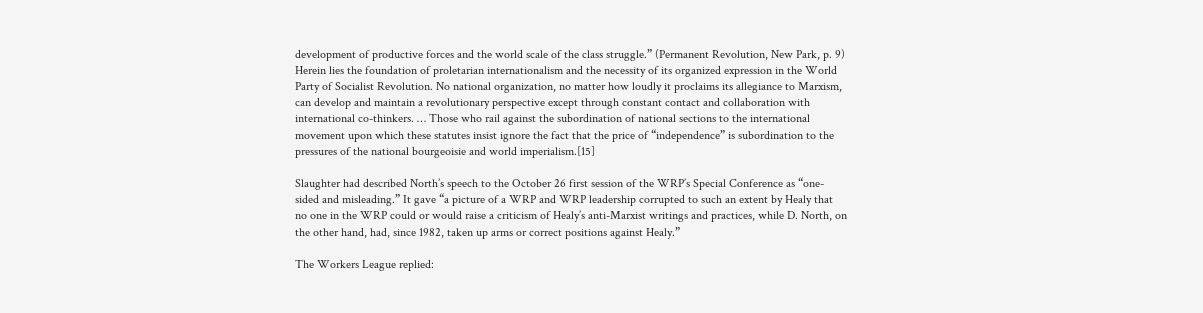development of productive forces and the world scale of the class struggle.” (Permanent Revolution, New Park, p. 9) Herein lies the foundation of proletarian internationalism and the necessity of its organized expression in the World Party of Socialist Revolution. No national organization, no matter how loudly it proclaims its allegiance to Marxism, can develop and maintain a revolutionary perspective except through constant contact and collaboration with international co-thinkers. … Those who rail against the subordination of national sections to the international movement upon which these statutes insist ignore the fact that the price of “independence” is subordination to the pressures of the national bourgeoisie and world imperialism.[15]

Slaughter had described North’s speech to the October 26 first session of the WRP’s Special Conference as “one-sided and misleading.” It gave “a picture of a WRP and WRP leadership corrupted to such an extent by Healy that no one in the WRP could or would raise a criticism of Healy’s anti-Marxist writings and practices, while D. North, on the other hand, had, since 1982, taken up arms or correct positions against Healy.”

The Workers League replied: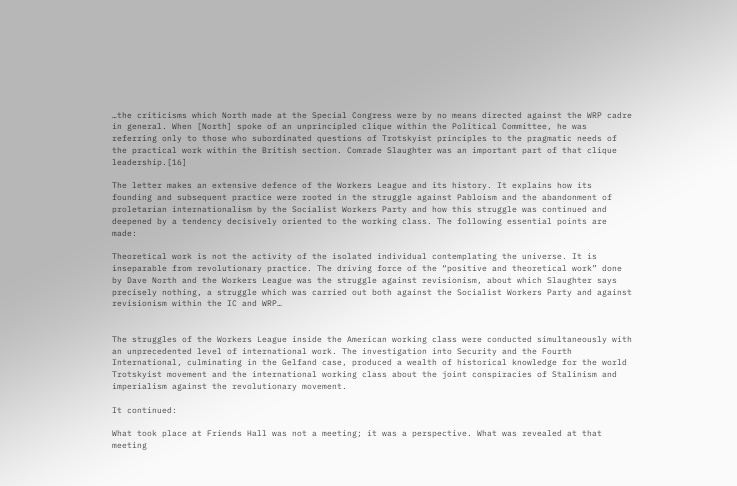…the criticisms which North made at the Special Congress were by no means directed against the WRP cadre in general. When [North] spoke of an unprincipled clique within the Political Committee, he was referring only to those who subordinated questions of Trotskyist principles to the pragmatic needs of the practical work within the British section. Comrade Slaughter was an important part of that clique leadership.[16]

The letter makes an extensive defence of the Workers League and its history. It explains how its founding and subsequent practice were rooted in the struggle against Pabloism and the abandonment of proletarian internationalism by the Socialist Workers Party and how this struggle was continued and deepened by a tendency decisively oriented to the working class. The following essential points are made:

Theoretical work is not the activity of the isolated individual contemplating the universe. It is inseparable from revolutionary practice. The driving force of the “positive and theoretical work” done by Dave North and the Workers League was the struggle against revisionism, about which Slaughter says precisely nothing, a struggle which was carried out both against the Socialist Workers Party and against revisionism within the IC and WRP…


The struggles of the Workers League inside the American working class were conducted simultaneously with an unprecedented level of international work. The investigation into Security and the Fourth International, culminating in the Gelfand case, produced a wealth of historical knowledge for the world Trotskyist movement and the international working class about the joint conspiracies of Stalinism and imperialism against the revolutionary movement.

It continued:

What took place at Friends Hall was not a meeting; it was a perspective. What was revealed at that meeting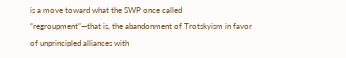is a move toward what the SWP once called “regroupment”—that is, the abandonment of Trotskyism in favor of unprincipled alliances with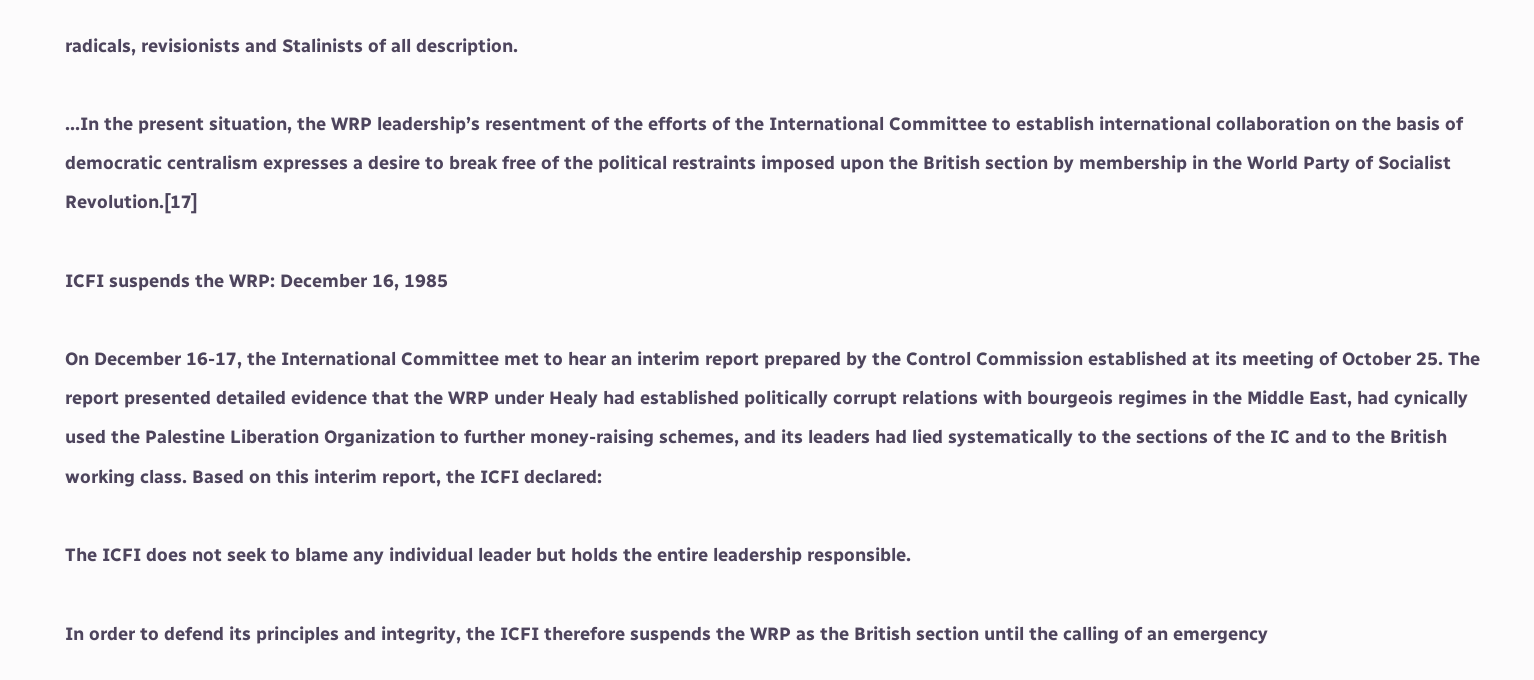radicals, revisionists and Stalinists of all description.

…In the present situation, the WRP leadership’s resentment of the efforts of the International Committee to establish international collaboration on the basis of democratic centralism expresses a desire to break free of the political restraints imposed upon the British section by membership in the World Party of Socialist Revolution.[17]

ICFI suspends the WRP: December 16, 1985

On December 16-17, the International Committee met to hear an interim report prepared by the Control Commission established at its meeting of October 25. The report presented detailed evidence that the WRP under Healy had established politically corrupt relations with bourgeois regimes in the Middle East, had cynically used the Palestine Liberation Organization to further money-raising schemes, and its leaders had lied systematically to the sections of the IC and to the British working class. Based on this interim report, the ICFI declared:

The ICFI does not seek to blame any individual leader but holds the entire leadership responsible.

In order to defend its principles and integrity, the ICFI therefore suspends the WRP as the British section until the calling of an emergency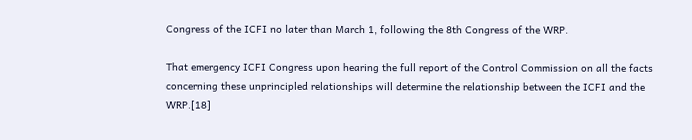Congress of the ICFI no later than March 1, following the 8th Congress of the WRP.

That emergency ICFI Congress upon hearing the full report of the Control Commission on all the facts concerning these unprincipled relationships will determine the relationship between the ICFI and the WRP.[18]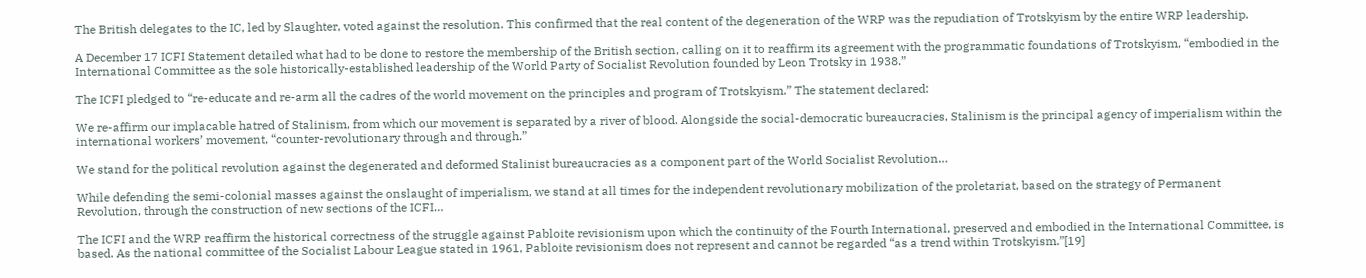The British delegates to the IC, led by Slaughter, voted against the resolution. This confirmed that the real content of the degeneration of the WRP was the repudiation of Trotskyism by the entire WRP leadership.

A December 17 ICFI Statement detailed what had to be done to restore the membership of the British section, calling on it to reaffirm its agreement with the programmatic foundations of Trotskyism, “embodied in the International Committee as the sole historically-established leadership of the World Party of Socialist Revolution founded by Leon Trotsky in 1938.”

The ICFI pledged to “re-educate and re-arm all the cadres of the world movement on the principles and program of Trotskyism.” The statement declared:

We re-affirm our implacable hatred of Stalinism, from which our movement is separated by a river of blood. Alongside the social-democratic bureaucracies, Stalinism is the principal agency of imperialism within the international workers’ movement, “counter-revolutionary through and through.”

We stand for the political revolution against the degenerated and deformed Stalinist bureaucracies as a component part of the World Socialist Revolution…

While defending the semi-colonial masses against the onslaught of imperialism, we stand at all times for the independent revolutionary mobilization of the proletariat, based on the strategy of Permanent Revolution, through the construction of new sections of the ICFI…

The ICFI and the WRP reaffirm the historical correctness of the struggle against Pabloite revisionism upon which the continuity of the Fourth International, preserved and embodied in the International Committee, is based. As the national committee of the Socialist Labour League stated in 1961, Pabloite revisionism does not represent and cannot be regarded “as a trend within Trotskyism.”[19]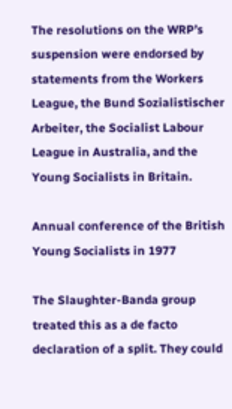The resolutions on the WRP’s suspension were endorsed by statements from the Workers League, the Bund Sozialistischer Arbeiter, the Socialist Labour League in Australia, and the Young Socialists in Britain.

Annual conference of the British Young Socialists in 1977

The Slaughter-Banda group treated this as a de facto declaration of a split. They could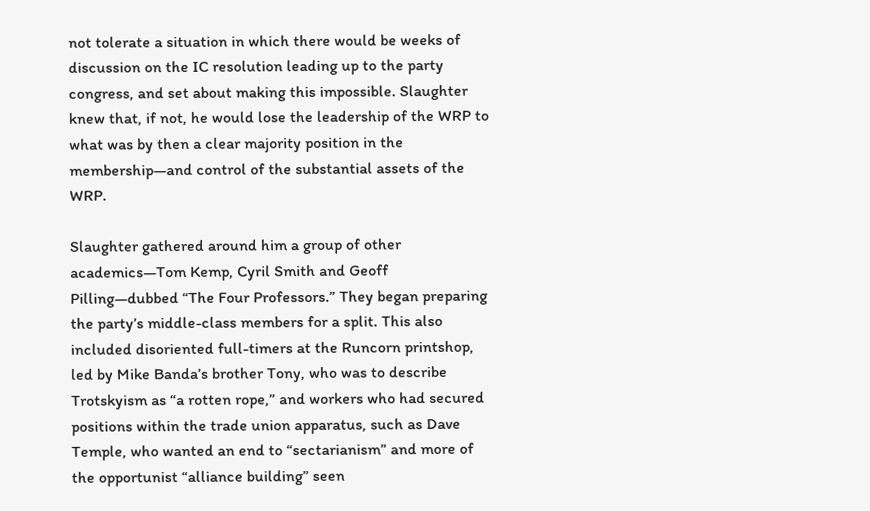not tolerate a situation in which there would be weeks of discussion on the IC resolution leading up to the party congress, and set about making this impossible. Slaughter knew that, if not, he would lose the leadership of the WRP to what was by then a clear majority position in the membership—and control of the substantial assets of the WRP.

Slaughter gathered around him a group of other academics—Tom Kemp, Cyril Smith and Geoff Pilling—dubbed “The Four Professors.” They began preparing the party’s middle-class members for a split. This also included disoriented full-timers at the Runcorn printshop, led by Mike Banda’s brother Tony, who was to describe Trotskyism as “a rotten rope,” and workers who had secured positions within the trade union apparatus, such as Dave Temple, who wanted an end to “sectarianism” and more of the opportunist “alliance building” seen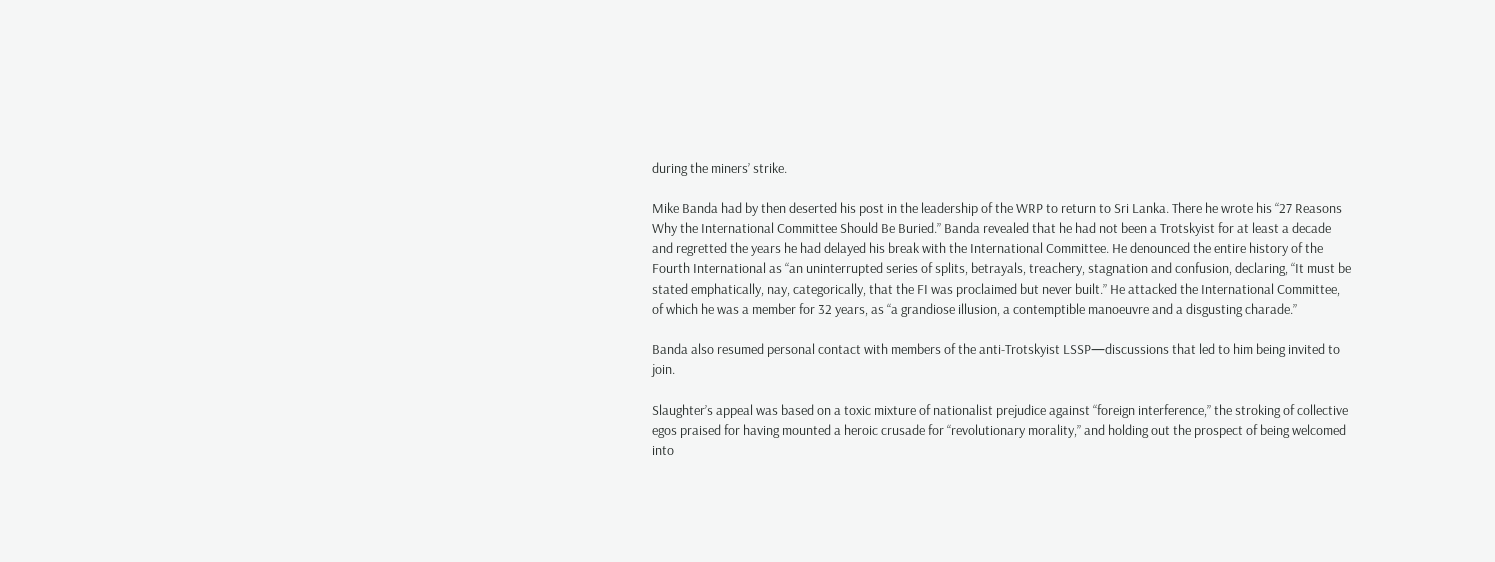during the miners’ strike.

Mike Banda had by then deserted his post in the leadership of the WRP to return to Sri Lanka. There he wrote his “27 Reasons Why the International Committee Should Be Buried.” Banda revealed that he had not been a Trotskyist for at least a decade and regretted the years he had delayed his break with the International Committee. He denounced the entire history of the Fourth International as “an uninterrupted series of splits, betrayals, treachery, stagnation and confusion, declaring, “It must be stated emphatically, nay, categorically, that the FI was proclaimed but never built.” He attacked the International Committee, of which he was a member for 32 years, as “a grandiose illusion, a contemptible manoeuvre and a disgusting charade.”

Banda also resumed personal contact with members of the anti-Trotskyist LSSP—discussions that led to him being invited to join.

Slaughter’s appeal was based on a toxic mixture of nationalist prejudice against “foreign interference,” the stroking of collective egos praised for having mounted a heroic crusade for “revolutionary morality,” and holding out the prospect of being welcomed into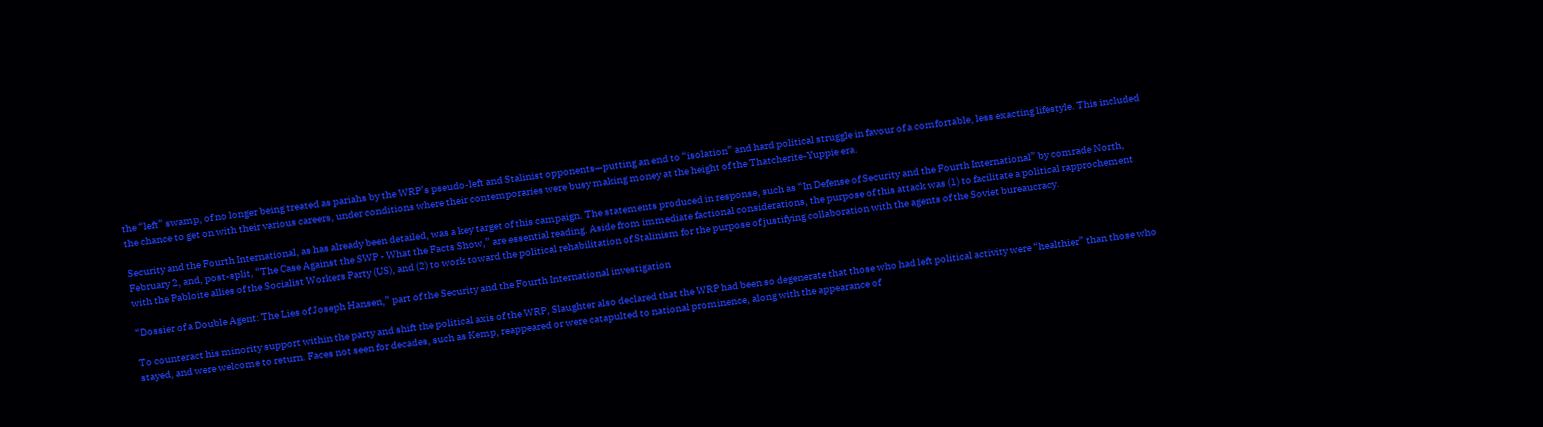the “left” swamp, of no longer being treated as pariahs by the WRP’s pseudo-left and Stalinist opponents—putting an end to “isolation” and hard political struggle in favour of a comfortable, less exacting lifestyle. This included the chance to get on with their various careers, under conditions where their contemporaries were busy making money at the height of the Thatcherite-Yuppie era.

Security and the Fourth International, as has already been detailed, was a key target of this campaign. The statements produced in response, such as “In Defense of Security and the Fourth International” by comrade North, February 2, and, post-split, “The Case Against the SWP - What the Facts Show,” are essential reading. Aside from immediate factional considerations, the purpose of this attack was (1) to facilitate a political rapprochement with the Pabloite allies of the Socialist Workers Party (US), and (2) to work toward the political rehabilitation of Stalinism for the purpose of justifying collaboration with the agents of the Soviet bureaucracy.

“Dossier of a Double Agent: The Lies of Joseph Hansen,” part of the Security and the Fourth International investigation

To counteract his minority support within the party and shift the political axis of the WRP, Slaughter also declared that the WRP had been so degenerate that those who had left political activity were “healthier” than those who stayed, and were welcome to return. Faces not seen for decades, such as Kemp, reappeared or were catapulted to national prominence, along with the appearance of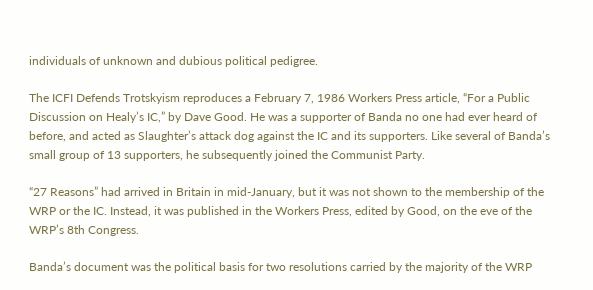individuals of unknown and dubious political pedigree.

The ICFI Defends Trotskyism reproduces a February 7, 1986 Workers Press article, “For a Public Discussion on Healy’s IC,” by Dave Good. He was a supporter of Banda no one had ever heard of before, and acted as Slaughter’s attack dog against the IC and its supporters. Like several of Banda’s small group of 13 supporters, he subsequently joined the Communist Party.

“27 Reasons” had arrived in Britain in mid-January, but it was not shown to the membership of the WRP or the IC. Instead, it was published in the Workers Press, edited by Good, on the eve of the WRP’s 8th Congress.

Banda’s document was the political basis for two resolutions carried by the majority of the WRP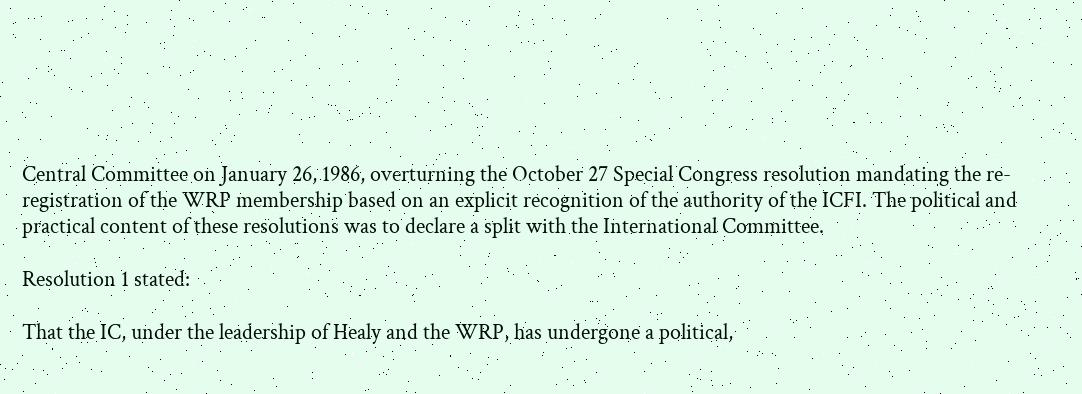Central Committee on January 26, 1986, overturning the October 27 Special Congress resolution mandating the re-registration of the WRP membership based on an explicit recognition of the authority of the ICFI. The political and practical content of these resolutions was to declare a split with the International Committee.

Resolution 1 stated:

That the IC, under the leadership of Healy and the WRP, has undergone a political,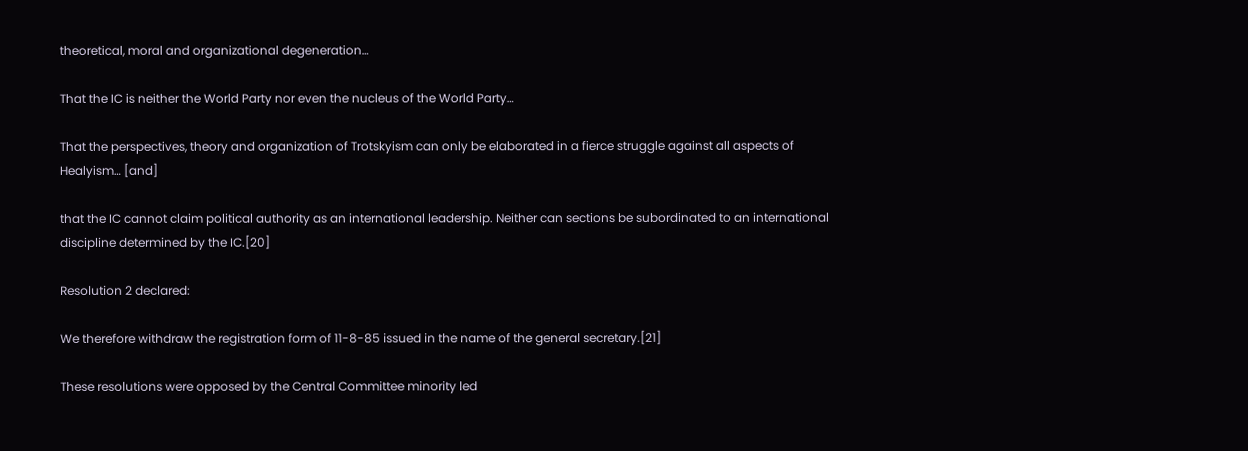theoretical, moral and organizational degeneration…

That the IC is neither the World Party nor even the nucleus of the World Party…

That the perspectives, theory and organization of Trotskyism can only be elaborated in a fierce struggle against all aspects of Healyism… [and]

that the IC cannot claim political authority as an international leadership. Neither can sections be subordinated to an international discipline determined by the IC.[20]

Resolution 2 declared:

We therefore withdraw the registration form of 11-8-85 issued in the name of the general secretary.[21]

These resolutions were opposed by the Central Committee minority led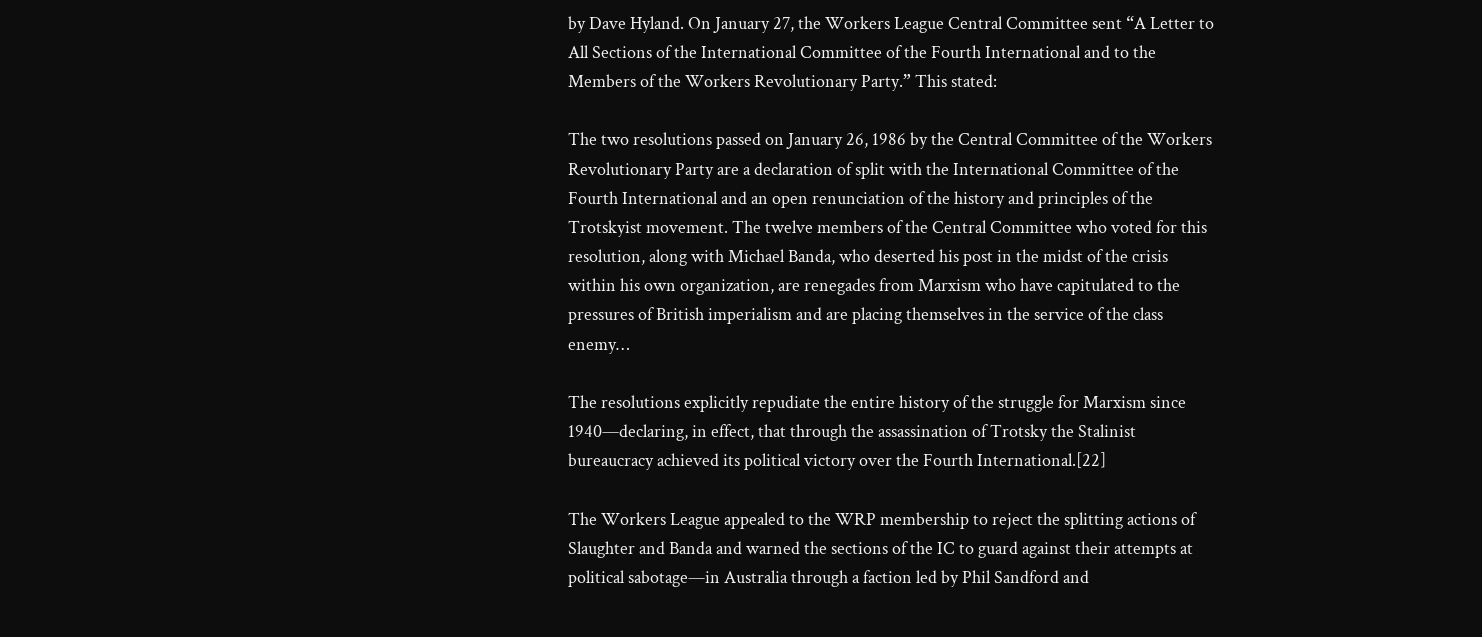by Dave Hyland. On January 27, the Workers League Central Committee sent “A Letter to All Sections of the International Committee of the Fourth International and to the Members of the Workers Revolutionary Party.” This stated:

The two resolutions passed on January 26, 1986 by the Central Committee of the Workers Revolutionary Party are a declaration of split with the International Committee of the Fourth International and an open renunciation of the history and principles of the Trotskyist movement. The twelve members of the Central Committee who voted for this resolution, along with Michael Banda, who deserted his post in the midst of the crisis within his own organization, are renegades from Marxism who have capitulated to the pressures of British imperialism and are placing themselves in the service of the class enemy…

The resolutions explicitly repudiate the entire history of the struggle for Marxism since 1940—declaring, in effect, that through the assassination of Trotsky the Stalinist bureaucracy achieved its political victory over the Fourth International.[22]

The Workers League appealed to the WRP membership to reject the splitting actions of Slaughter and Banda and warned the sections of the IC to guard against their attempts at political sabotage—in Australia through a faction led by Phil Sandford and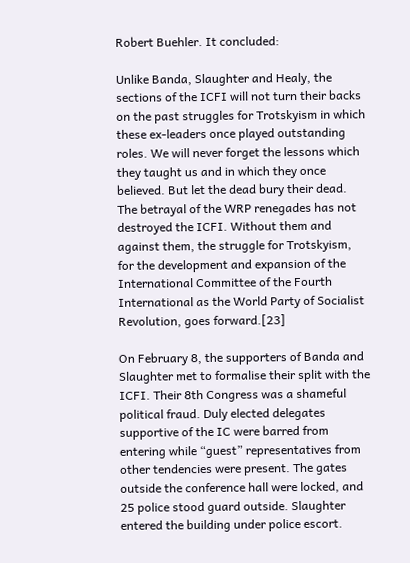Robert Buehler. It concluded:

Unlike Banda, Slaughter and Healy, the sections of the ICFI will not turn their backs on the past struggles for Trotskyism in which these ex-leaders once played outstanding roles. We will never forget the lessons which they taught us and in which they once believed. But let the dead bury their dead. The betrayal of the WRP renegades has not destroyed the ICFI. Without them and against them, the struggle for Trotskyism, for the development and expansion of the International Committee of the Fourth International as the World Party of Socialist Revolution, goes forward.[23]

On February 8, the supporters of Banda and Slaughter met to formalise their split with the ICFI. Their 8th Congress was a shameful political fraud. Duly elected delegates supportive of the IC were barred from entering while “guest” representatives from other tendencies were present. The gates outside the conference hall were locked, and 25 police stood guard outside. Slaughter entered the building under police escort.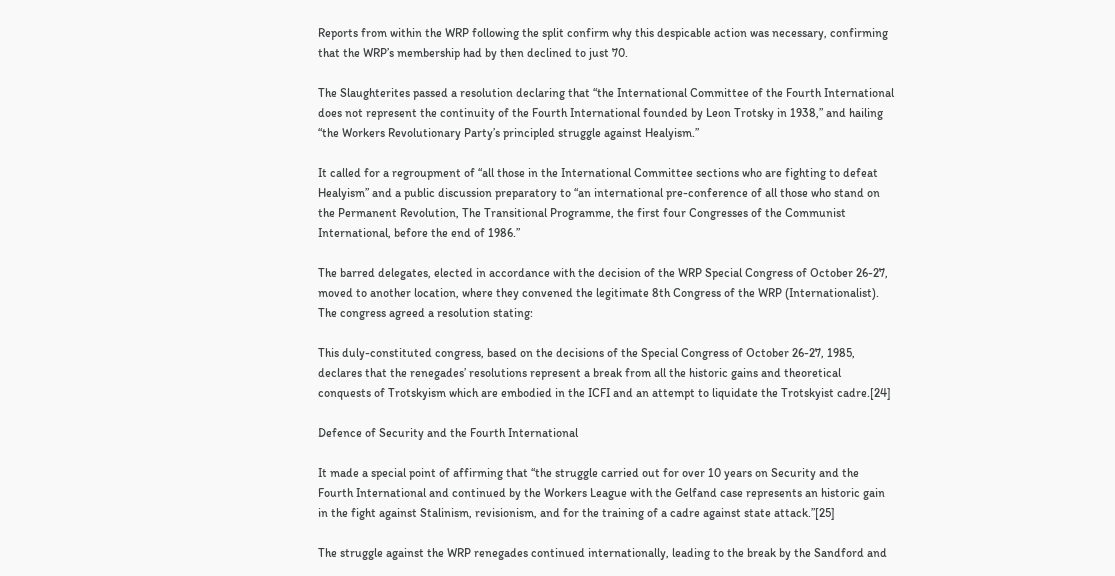Reports from within the WRP following the split confirm why this despicable action was necessary, confirming that the WRP’s membership had by then declined to just 70.

The Slaughterites passed a resolution declaring that “the International Committee of the Fourth International does not represent the continuity of the Fourth International founded by Leon Trotsky in 1938,” and hailing “the Workers Revolutionary Party’s principled struggle against Healyism.”

It called for a regroupment of “all those in the International Committee sections who are fighting to defeat Healyism” and a public discussion preparatory to “an international pre-conference of all those who stand on the Permanent Revolution, The Transitional Programme, the first four Congresses of the Communist International, before the end of 1986.”

The barred delegates, elected in accordance with the decision of the WRP Special Congress of October 26-27, moved to another location, where they convened the legitimate 8th Congress of the WRP (Internationalist). The congress agreed a resolution stating:

This duly-constituted congress, based on the decisions of the Special Congress of October 26-27, 1985, declares that the renegades’ resolutions represent a break from all the historic gains and theoretical conquests of Trotskyism which are embodied in the ICFI and an attempt to liquidate the Trotskyist cadre.[24]

Defence of Security and the Fourth International

It made a special point of affirming that “the struggle carried out for over 10 years on Security and the Fourth International and continued by the Workers League with the Gelfand case represents an historic gain in the fight against Stalinism, revisionism, and for the training of a cadre against state attack.”[25]

The struggle against the WRP renegades continued internationally, leading to the break by the Sandford and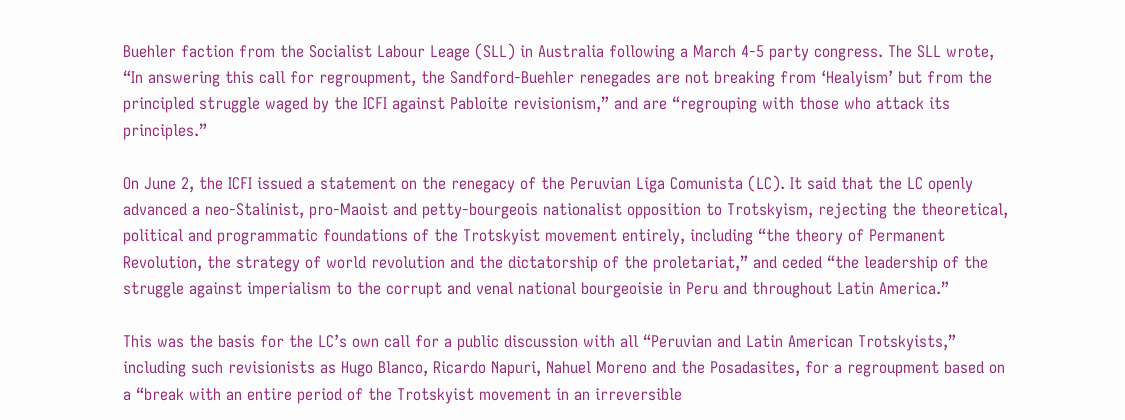Buehler faction from the Socialist Labour Leage (SLL) in Australia following a March 4-5 party congress. The SLL wrote, “In answering this call for regroupment, the Sandford-Buehler renegades are not breaking from ‘Healyism’ but from the principled struggle waged by the ICFI against Pabloite revisionism,” and are “regrouping with those who attack its principles.”

On June 2, the ICFI issued a statement on the renegacy of the Peruvian Liga Comunista (LC). It said that the LC openly advanced a neo-Stalinist, pro-Maoist and petty-bourgeois nationalist opposition to Trotskyism, rejecting the theoretical, political and programmatic foundations of the Trotskyist movement entirely, including “the theory of Permanent Revolution, the strategy of world revolution and the dictatorship of the proletariat,” and ceded “the leadership of the struggle against imperialism to the corrupt and venal national bourgeoisie in Peru and throughout Latin America.”

This was the basis for the LC’s own call for a public discussion with all “Peruvian and Latin American Trotskyists,” including such revisionists as Hugo Blanco, Ricardo Napuri, Nahuel Moreno and the Posadasites, for a regroupment based on a “break with an entire period of the Trotskyist movement in an irreversible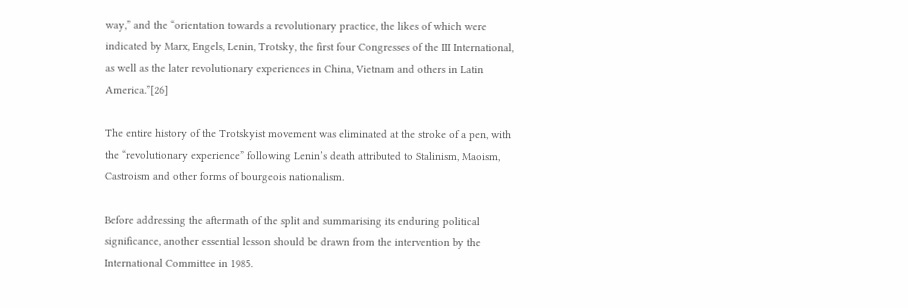way,” and the “orientation towards a revolutionary practice, the likes of which were indicated by Marx, Engels, Lenin, Trotsky, the first four Congresses of the III International, as well as the later revolutionary experiences in China, Vietnam and others in Latin America.”[26]

The entire history of the Trotskyist movement was eliminated at the stroke of a pen, with the “revolutionary experience” following Lenin’s death attributed to Stalinism, Maoism, Castroism and other forms of bourgeois nationalism.

Before addressing the aftermath of the split and summarising its enduring political significance, another essential lesson should be drawn from the intervention by the International Committee in 1985.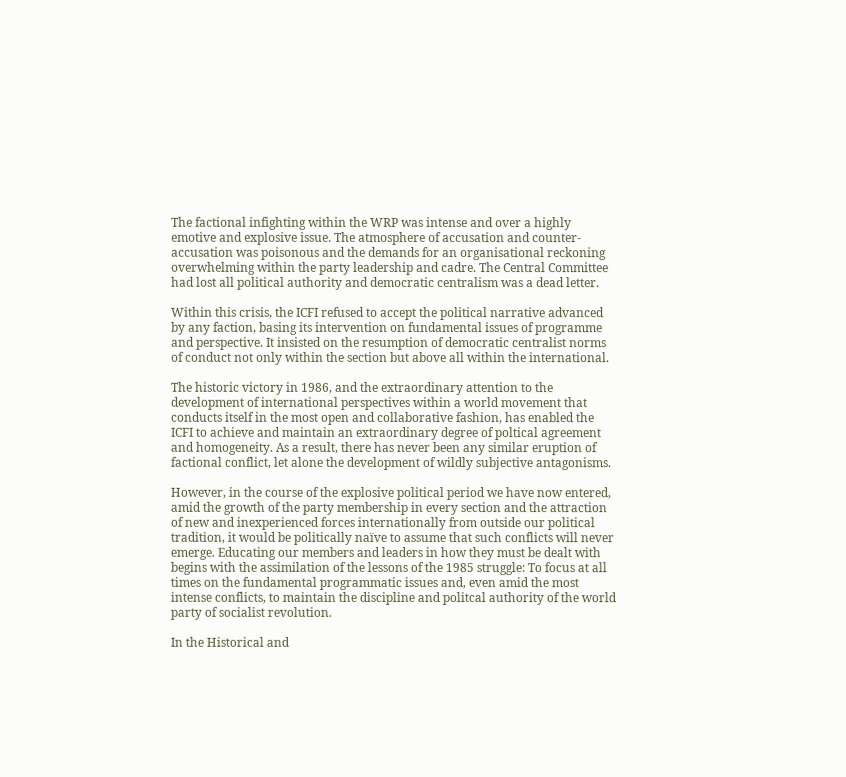The factional infighting within the WRP was intense and over a highly emotive and explosive issue. The atmosphere of accusation and counter-accusation was poisonous and the demands for an organisational reckoning overwhelming within the party leadership and cadre. The Central Committee had lost all political authority and democratic centralism was a dead letter.

Within this crisis, the ICFI refused to accept the political narrative advanced by any faction, basing its intervention on fundamental issues of programme and perspective. It insisted on the resumption of democratic centralist norms of conduct not only within the section but above all within the international.

The historic victory in 1986, and the extraordinary attention to the development of international perspectives within a world movement that conducts itself in the most open and collaborative fashion, has enabled the ICFI to achieve and maintain an extraordinary degree of poltical agreement and homogeneity. As a result, there has never been any similar eruption of factional conflict, let alone the development of wildly subjective antagonisms.

However, in the course of the explosive political period we have now entered, amid the growth of the party membership in every section and the attraction of new and inexperienced forces internationally from outside our political tradition, it would be politically naïve to assume that such conflicts will never emerge. Educating our members and leaders in how they must be dealt with begins with the assimilation of the lessons of the 1985 struggle: To focus at all times on the fundamental programmatic issues and, even amid the most intense conflicts, to maintain the discipline and politcal authority of the world party of socialist revolution.

In the Historical and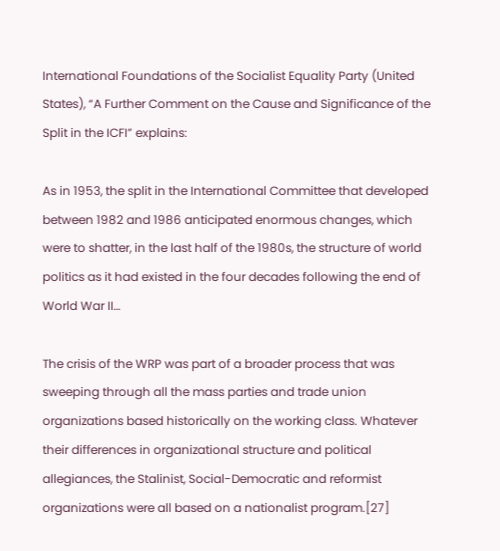International Foundations of the Socialist Equality Party (United States), “A Further Comment on the Cause and Significance of the Split in the ICFI” explains:

As in 1953, the split in the International Committee that developed between 1982 and 1986 anticipated enormous changes, which were to shatter, in the last half of the 1980s, the structure of world politics as it had existed in the four decades following the end of World War II…

The crisis of the WRP was part of a broader process that was sweeping through all the mass parties and trade union organizations based historically on the working class. Whatever their differences in organizational structure and political allegiances, the Stalinist, Social-Democratic and reformist organizations were all based on a nationalist program.[27]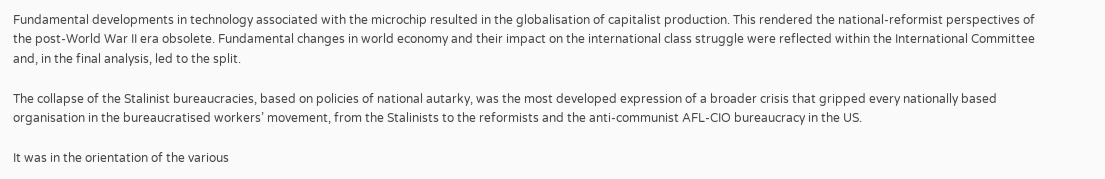Fundamental developments in technology associated with the microchip resulted in the globalisation of capitalist production. This rendered the national-reformist perspectives of the post-World War II era obsolete. Fundamental changes in world economy and their impact on the international class struggle were reflected within the International Committee and, in the final analysis, led to the split.

The collapse of the Stalinist bureaucracies, based on policies of national autarky, was the most developed expression of a broader crisis that gripped every nationally based organisation in the bureaucratised workers’ movement, from the Stalinists to the reformists and the anti-communist AFL-CIO bureaucracy in the US.

It was in the orientation of the various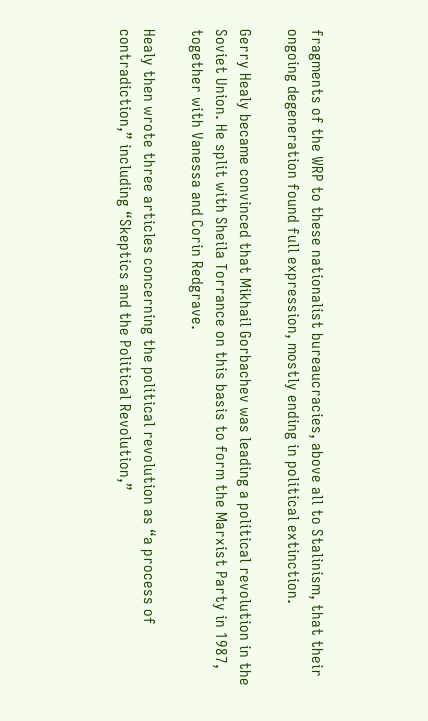fragments of the WRP to these nationalist bureaucracies, above all to Stalinism, that their ongoing degeneration found full expression, mostly ending in political extinction.

Gerry Healy became convinced that Mikhail Gorbachev was leading a political revolution in the Soviet Union. He split with Sheila Torrance on this basis to form the Marxist Party in 1987, together with Vanessa and Corin Redgrave.

Healy then wrote three articles concerning the political revolution as “a process of contradiction,” including “Skeptics and the Political Revolution,”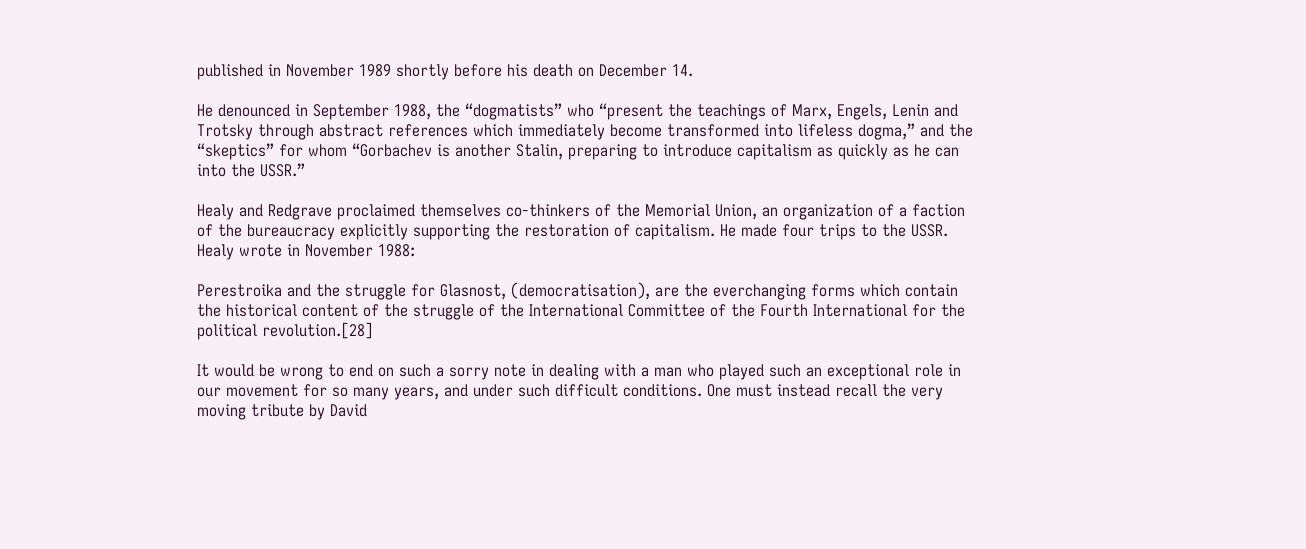published in November 1989 shortly before his death on December 14.

He denounced in September 1988, the “dogmatists” who “present the teachings of Marx, Engels, Lenin and Trotsky through abstract references which immediately become transformed into lifeless dogma,” and the “skeptics” for whom “Gorbachev is another Stalin, preparing to introduce capitalism as quickly as he can into the USSR.”

Healy and Redgrave proclaimed themselves co-thinkers of the Memorial Union, an organization of a faction of the bureaucracy explicitly supporting the restoration of capitalism. He made four trips to the USSR. Healy wrote in November 1988:

Perestroika and the struggle for Glasnost, (democratisation), are the everchanging forms which contain the historical content of the struggle of the International Committee of the Fourth International for the political revolution.[28]

It would be wrong to end on such a sorry note in dealing with a man who played such an exceptional role in our movement for so many years, and under such difficult conditions. One must instead recall the very moving tribute by David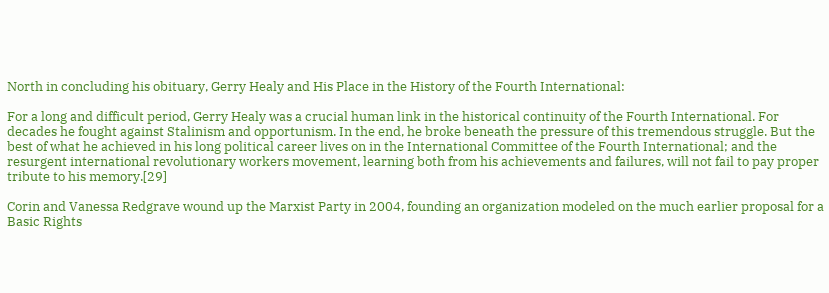North in concluding his obituary, Gerry Healy and His Place in the History of the Fourth International:

For a long and difficult period, Gerry Healy was a crucial human link in the historical continuity of the Fourth International. For decades he fought against Stalinism and opportunism. In the end, he broke beneath the pressure of this tremendous struggle. But the best of what he achieved in his long political career lives on in the International Committee of the Fourth International; and the resurgent international revolutionary workers movement, learning both from his achievements and failures, will not fail to pay proper tribute to his memory.[29]

Corin and Vanessa Redgrave wound up the Marxist Party in 2004, founding an organization modeled on the much earlier proposal for a Basic Rights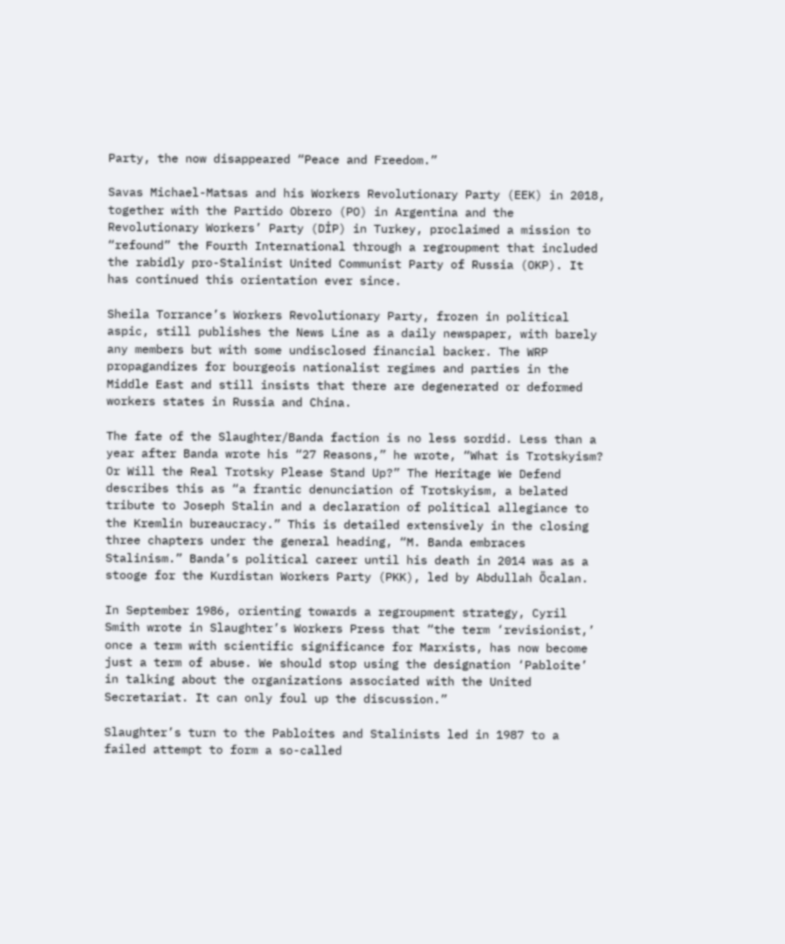Party, the now disappeared “Peace and Freedom.”

Savas Michael-Matsas and his Workers Revolutionary Party (EEK) in 2018, together with the Partido Obrero (PO) in Argentina and the Revolutionary Workers’ Party (DİP) in Turkey, proclaimed a mission to “refound” the Fourth International through a regroupment that included the rabidly pro-Stalinist United Communist Party of Russia (OKP). It has continued this orientation ever since.

Sheila Torrance’s Workers Revolutionary Party, frozen in political aspic, still publishes the News Line as a daily newspaper, with barely any members but with some undisclosed financial backer. The WRP propagandizes for bourgeois nationalist regimes and parties in the Middle East and still insists that there are degenerated or deformed workers states in Russia and China.

The fate of the Slaughter/Banda faction is no less sordid. Less than a year after Banda wrote his “27 Reasons,” he wrote, “What is Trotskyism? Or Will the Real Trotsky Please Stand Up?” The Heritage We Defend describes this as “a frantic denunciation of Trotskyism, a belated tribute to Joseph Stalin and a declaration of political allegiance to the Kremlin bureaucracy.” This is detailed extensively in the closing three chapters under the general heading, “M. Banda embraces Stalinism.” Banda’s political career until his death in 2014 was as a stooge for the Kurdistan Workers Party (PKK), led by Abdullah Öcalan.

In September 1986, orienting towards a regroupment strategy, Cyril Smith wrote in Slaughter’s Workers Press that “the term ‘revisionist,’ once a term with scientific significance for Marxists, has now become just a term of abuse. We should stop using the designation ‘Pabloite’ in talking about the organizations associated with the United Secretariat. It can only foul up the discussion.”

Slaughter’s turn to the Pabloites and Stalinists led in 1987 to a failed attempt to form a so-called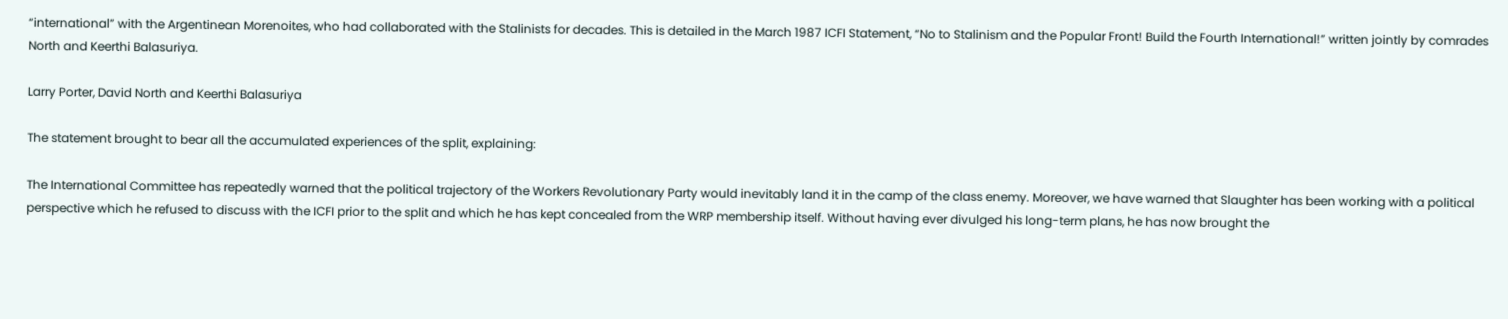“international” with the Argentinean Morenoites, who had collaborated with the Stalinists for decades. This is detailed in the March 1987 ICFI Statement, “No to Stalinism and the Popular Front! Build the Fourth International!” written jointly by comrades North and Keerthi Balasuriya.

Larry Porter, David North and Keerthi Balasuriya

The statement brought to bear all the accumulated experiences of the split, explaining:

The International Committee has repeatedly warned that the political trajectory of the Workers Revolutionary Party would inevitably land it in the camp of the class enemy. Moreover, we have warned that Slaughter has been working with a political perspective which he refused to discuss with the ICFI prior to the split and which he has kept concealed from the WRP membership itself. Without having ever divulged his long-term plans, he has now brought the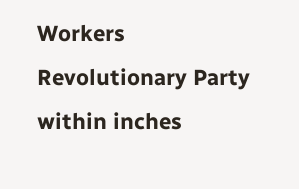Workers Revolutionary Party within inches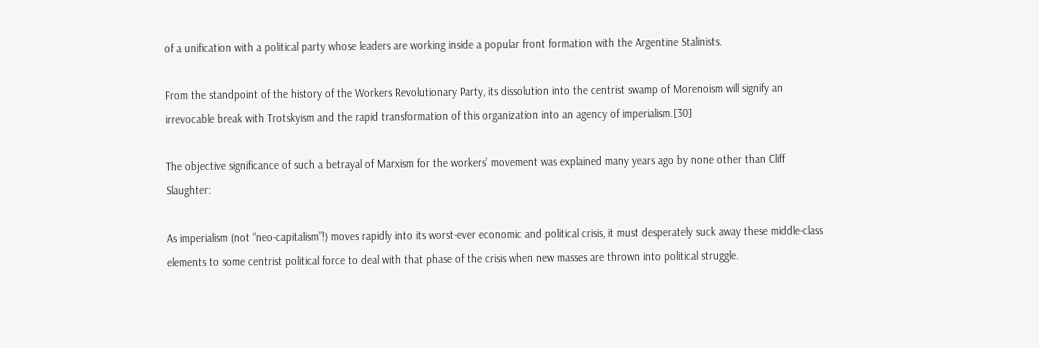of a unification with a political party whose leaders are working inside a popular front formation with the Argentine Stalinists.

From the standpoint of the history of the Workers Revolutionary Party, its dissolution into the centrist swamp of Morenoism will signify an irrevocable break with Trotskyism and the rapid transformation of this organization into an agency of imperialism.[30]

The objective significance of such a betrayal of Marxism for the workers’ movement was explained many years ago by none other than Cliff Slaughter:

As imperialism (not “neo-capitalism”!) moves rapidly into its worst-ever economic and political crisis, it must desperately suck away these middle-class elements to some centrist political force to deal with that phase of the crisis when new masses are thrown into political struggle.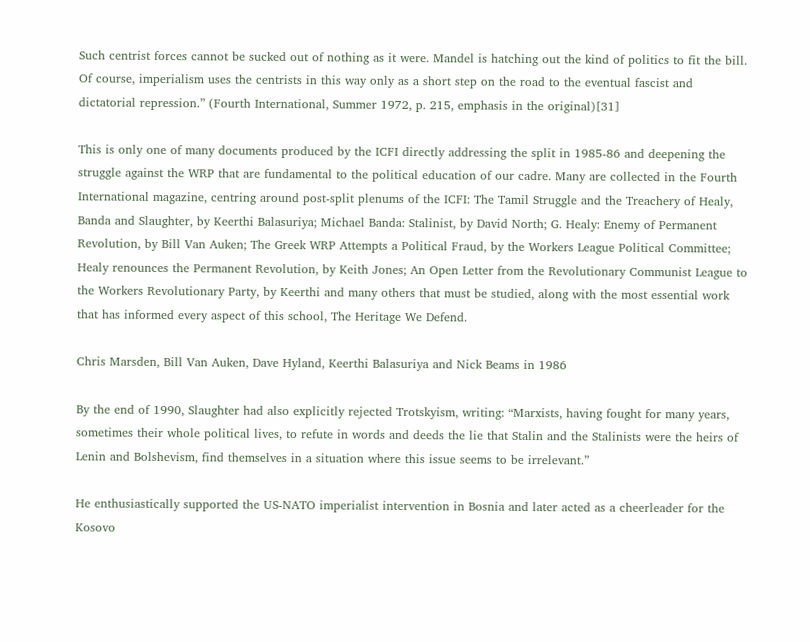Such centrist forces cannot be sucked out of nothing as it were. Mandel is hatching out the kind of politics to fit the bill. Of course, imperialism uses the centrists in this way only as a short step on the road to the eventual fascist and dictatorial repression.” (Fourth International, Summer 1972, p. 215, emphasis in the original)[31]

This is only one of many documents produced by the ICFI directly addressing the split in 1985-86 and deepening the struggle against the WRP that are fundamental to the political education of our cadre. Many are collected in the Fourth International magazine, centring around post-split plenums of the ICFI: The Tamil Struggle and the Treachery of Healy, Banda and Slaughter, by Keerthi Balasuriya; Michael Banda: Stalinist, by David North; G. Healy: Enemy of Permanent Revolution, by Bill Van Auken; The Greek WRP Attempts a Political Fraud, by the Workers League Political Committee; Healy renounces the Permanent Revolution, by Keith Jones; An Open Letter from the Revolutionary Communist League to the Workers Revolutionary Party, by Keerthi and many others that must be studied, along with the most essential work that has informed every aspect of this school, The Heritage We Defend.

Chris Marsden, Bill Van Auken, Dave Hyland, Keerthi Balasuriya and Nick Beams in 1986

By the end of 1990, Slaughter had also explicitly rejected Trotskyism, writing: “Marxists, having fought for many years, sometimes their whole political lives, to refute in words and deeds the lie that Stalin and the Stalinists were the heirs of Lenin and Bolshevism, find themselves in a situation where this issue seems to be irrelevant.”

He enthusiastically supported the US-NATO imperialist intervention in Bosnia and later acted as a cheerleader for the Kosovo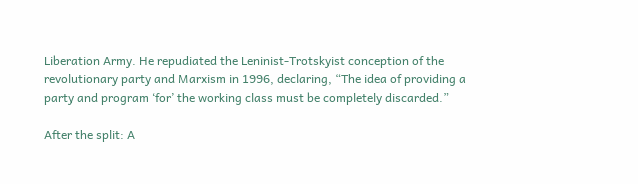Liberation Army. He repudiated the Leninist-Trotskyist conception of the revolutionary party and Marxism in 1996, declaring, “The idea of providing a party and program ‘for’ the working class must be completely discarded.”

After the split: A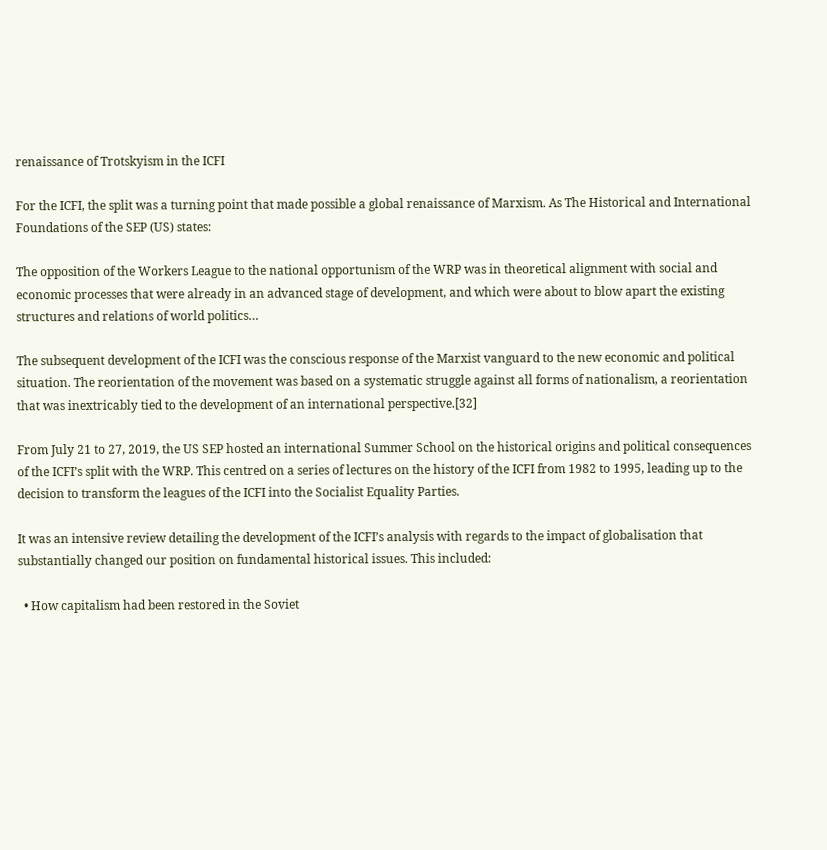renaissance of Trotskyism in the ICFI

For the ICFI, the split was a turning point that made possible a global renaissance of Marxism. As The Historical and International Foundations of the SEP (US) states:

The opposition of the Workers League to the national opportunism of the WRP was in theoretical alignment with social and economic processes that were already in an advanced stage of development, and which were about to blow apart the existing structures and relations of world politics…

The subsequent development of the ICFI was the conscious response of the Marxist vanguard to the new economic and political situation. The reorientation of the movement was based on a systematic struggle against all forms of nationalism, a reorientation that was inextricably tied to the development of an international perspective.[32]

From July 21 to 27, 2019, the US SEP hosted an international Summer School on the historical origins and political consequences of the ICFI’s split with the WRP. This centred on a series of lectures on the history of the ICFI from 1982 to 1995, leading up to the decision to transform the leagues of the ICFI into the Socialist Equality Parties.

It was an intensive review detailing the development of the ICFI’s analysis with regards to the impact of globalisation that substantially changed our position on fundamental historical issues. This included:

  • How capitalism had been restored in the Soviet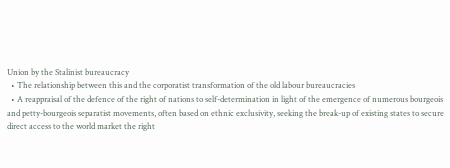Union by the Stalinist bureaucracy
  • The relationship between this and the corporatist transformation of the old labour bureaucracies
  • A reappraisal of the defence of the right of nations to self-determination in light of the emergence of numerous bourgeois and petty-bourgeois separatist movements, often based on ethnic exclusivity, seeking the break-up of existing states to secure direct access to the world market the right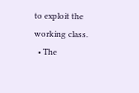to exploit the working class.
  • The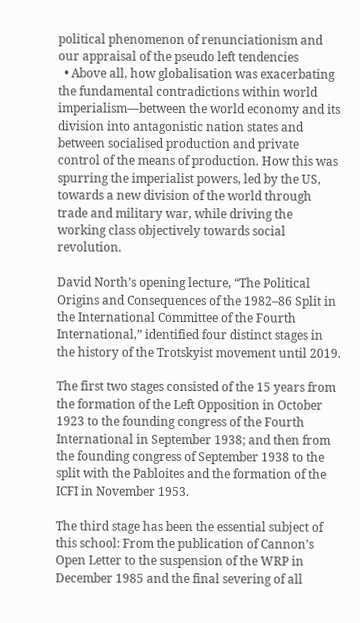political phenomenon of renunciationism and our appraisal of the pseudo left tendencies
  • Above all, how globalisation was exacerbating the fundamental contradictions within world imperialism—between the world economy and its division into antagonistic nation states and between socialised production and private control of the means of production. How this was spurring the imperialist powers, led by the US, towards a new division of the world through trade and military war, while driving the working class objectively towards social revolution.

David North’s opening lecture, “The Political Origins and Consequences of the 1982–86 Split in the International Committee of the Fourth International,” identified four distinct stages in the history of the Trotskyist movement until 2019.

The first two stages consisted of the 15 years from the formation of the Left Opposition in October 1923 to the founding congress of the Fourth International in September 1938; and then from the founding congress of September 1938 to the split with the Pabloites and the formation of the ICFI in November 1953.

The third stage has been the essential subject of this school: From the publication of Cannon’s Open Letter to the suspension of the WRP in December 1985 and the final severing of all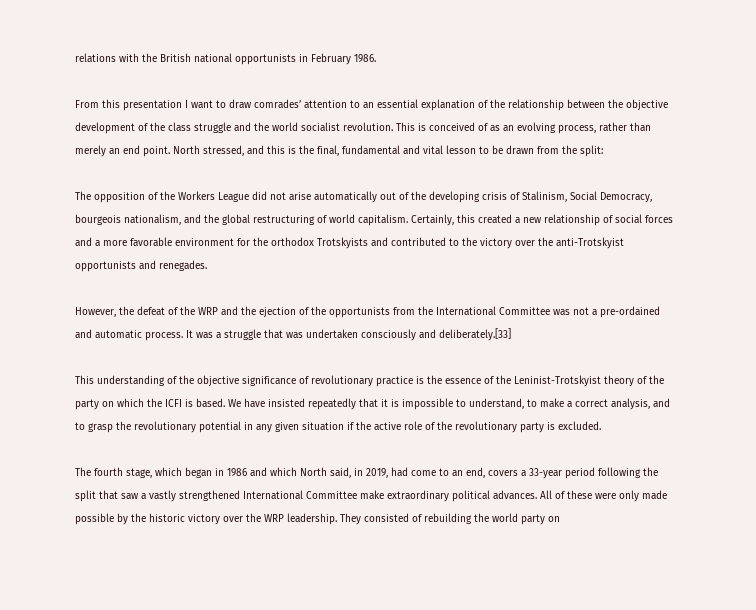relations with the British national opportunists in February 1986.

From this presentation I want to draw comrades’ attention to an essential explanation of the relationship between the objective development of the class struggle and the world socialist revolution. This is conceived of as an evolving process, rather than merely an end point. North stressed, and this is the final, fundamental and vital lesson to be drawn from the split:

The opposition of the Workers League did not arise automatically out of the developing crisis of Stalinism, Social Democracy, bourgeois nationalism, and the global restructuring of world capitalism. Certainly, this created a new relationship of social forces and a more favorable environment for the orthodox Trotskyists and contributed to the victory over the anti-Trotskyist opportunists and renegades.

However, the defeat of the WRP and the ejection of the opportunists from the International Committee was not a pre-ordained and automatic process. It was a struggle that was undertaken consciously and deliberately.[33]

This understanding of the objective significance of revolutionary practice is the essence of the Leninist-Trotskyist theory of the party on which the ICFI is based. We have insisted repeatedly that it is impossible to understand, to make a correct analysis, and to grasp the revolutionary potential in any given situation if the active role of the revolutionary party is excluded.

The fourth stage, which began in 1986 and which North said, in 2019, had come to an end, covers a 33-year period following the split that saw a vastly strengthened International Committee make extraordinary political advances. All of these were only made possible by the historic victory over the WRP leadership. They consisted of rebuilding the world party on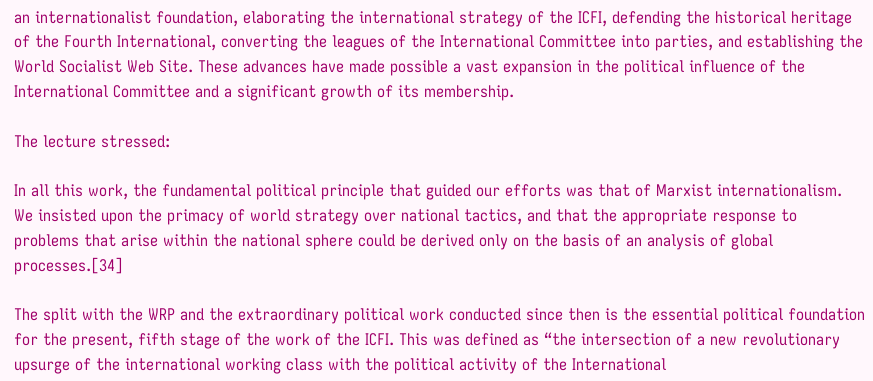an internationalist foundation, elaborating the international strategy of the ICFI, defending the historical heritage of the Fourth International, converting the leagues of the International Committee into parties, and establishing the World Socialist Web Site. These advances have made possible a vast expansion in the political influence of the International Committee and a significant growth of its membership.

The lecture stressed:

In all this work, the fundamental political principle that guided our efforts was that of Marxist internationalism. We insisted upon the primacy of world strategy over national tactics, and that the appropriate response to problems that arise within the national sphere could be derived only on the basis of an analysis of global processes.[34]

The split with the WRP and the extraordinary political work conducted since then is the essential political foundation for the present, fifth stage of the work of the ICFI. This was defined as “the intersection of a new revolutionary upsurge of the international working class with the political activity of the International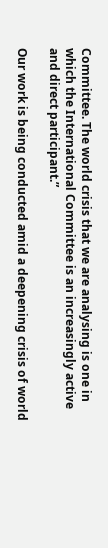Committee. The world crisis that we are analysing is one in which the International Committee is an increasingly active and direct participant.”

Our work is being conducted amid a deepening crisis of world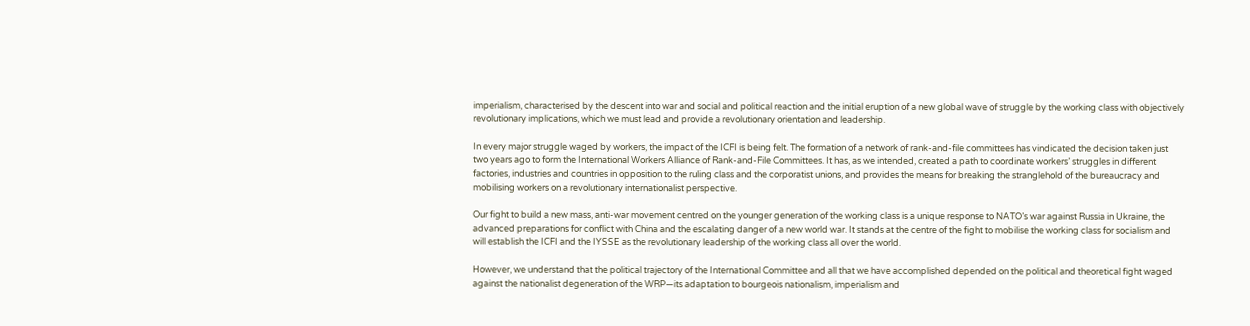imperialism, characterised by the descent into war and social and political reaction and the initial eruption of a new global wave of struggle by the working class with objectively revolutionary implications, which we must lead and provide a revolutionary orientation and leadership.

In every major struggle waged by workers, the impact of the ICFI is being felt. The formation of a network of rank-and-file committees has vindicated the decision taken just two years ago to form the International Workers Alliance of Rank-and-File Committees. It has, as we intended, created a path to coordinate workers’ struggles in different factories, industries and countries in opposition to the ruling class and the corporatist unions, and provides the means for breaking the stranglehold of the bureaucracy and mobilising workers on a revolutionary internationalist perspective.

Our fight to build a new mass, anti-war movement centred on the younger generation of the working class is a unique response to NATO’s war against Russia in Ukraine, the advanced preparations for conflict with China and the escalating danger of a new world war. It stands at the centre of the fight to mobilise the working class for socialism and will establish the ICFI and the IYSSE as the revolutionary leadership of the working class all over the world.

However, we understand that the political trajectory of the International Committee and all that we have accomplished depended on the political and theoretical fight waged against the nationalist degeneration of the WRP—its adaptation to bourgeois nationalism, imperialism and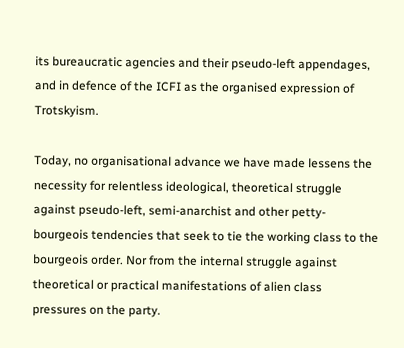its bureaucratic agencies and their pseudo-left appendages, and in defence of the ICFI as the organised expression of Trotskyism.

Today, no organisational advance we have made lessens the necessity for relentless ideological, theoretical struggle against pseudo-left, semi-anarchist and other petty-bourgeois tendencies that seek to tie the working class to the bourgeois order. Nor from the internal struggle against theoretical or practical manifestations of alien class pressures on the party.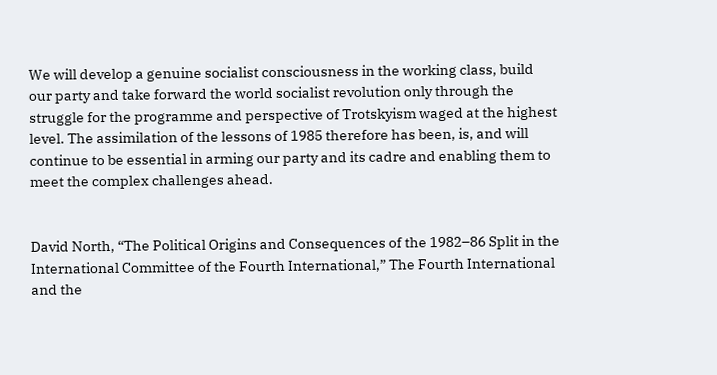We will develop a genuine socialist consciousness in the working class, build our party and take forward the world socialist revolution only through the struggle for the programme and perspective of Trotskyism waged at the highest level. The assimilation of the lessons of 1985 therefore has been, is, and will continue to be essential in arming our party and its cadre and enabling them to meet the complex challenges ahead.


David North, “The Political Origins and Consequences of the 1982–86 Split in the International Committee of the Fourth International,” The Fourth International and the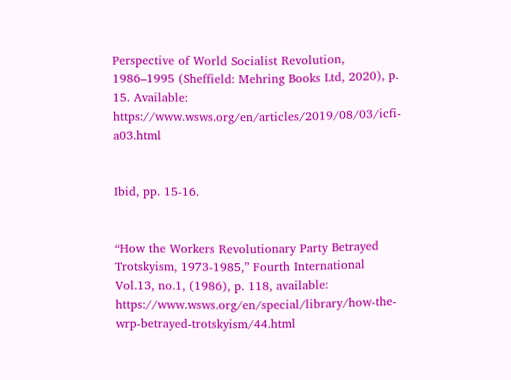Perspective of World Socialist Revolution, 1986–1995 (Sheffield: Mehring Books Ltd, 2020), p. 15. Available: https://www.wsws.org/en/articles/2019/08/03/icfi-a03.html


Ibid, pp. 15-16.


“How the Workers Revolutionary Party Betrayed Trotskyism, 1973-1985,” Fourth International Vol.13, no.1, (1986), p. 118, available: https://www.wsws.org/en/special/library/how-the-wrp-betrayed-trotskyism/44.html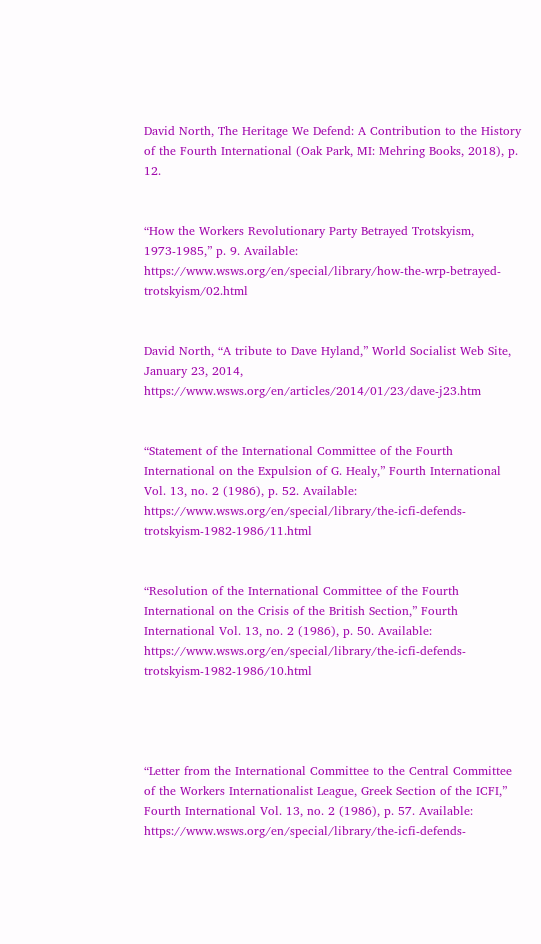David North, The Heritage We Defend: A Contribution to the History of the Fourth International (Oak Park, MI: Mehring Books, 2018), p. 12.


“How the Workers Revolutionary Party Betrayed Trotskyism, 1973-1985,” p. 9. Available: https://www.wsws.org/en/special/library/how-the-wrp-betrayed-trotskyism/02.html


David North, “A tribute to Dave Hyland,” World Socialist Web Site, January 23, 2014, https://www.wsws.org/en/articles/2014/01/23/dave-j23.htm


“Statement of the International Committee of the Fourth International on the Expulsion of G. Healy,” Fourth International Vol. 13, no. 2 (1986), p. 52. Available: https://www.wsws.org/en/special/library/the-icfi-defends-trotskyism-1982-1986/11.html


“Resolution of the International Committee of the Fourth International on the Crisis of the British Section,” Fourth International Vol. 13, no. 2 (1986), p. 50. Available: https://www.wsws.org/en/special/library/the-icfi-defends-trotskyism-1982-1986/10.html




“Letter from the International Committee to the Central Committee of the Workers Internationalist League, Greek Section of the ICFI,” Fourth International Vol. 13, no. 2 (1986), p. 57. Available: https://www.wsws.org/en/special/library/the-icfi-defends-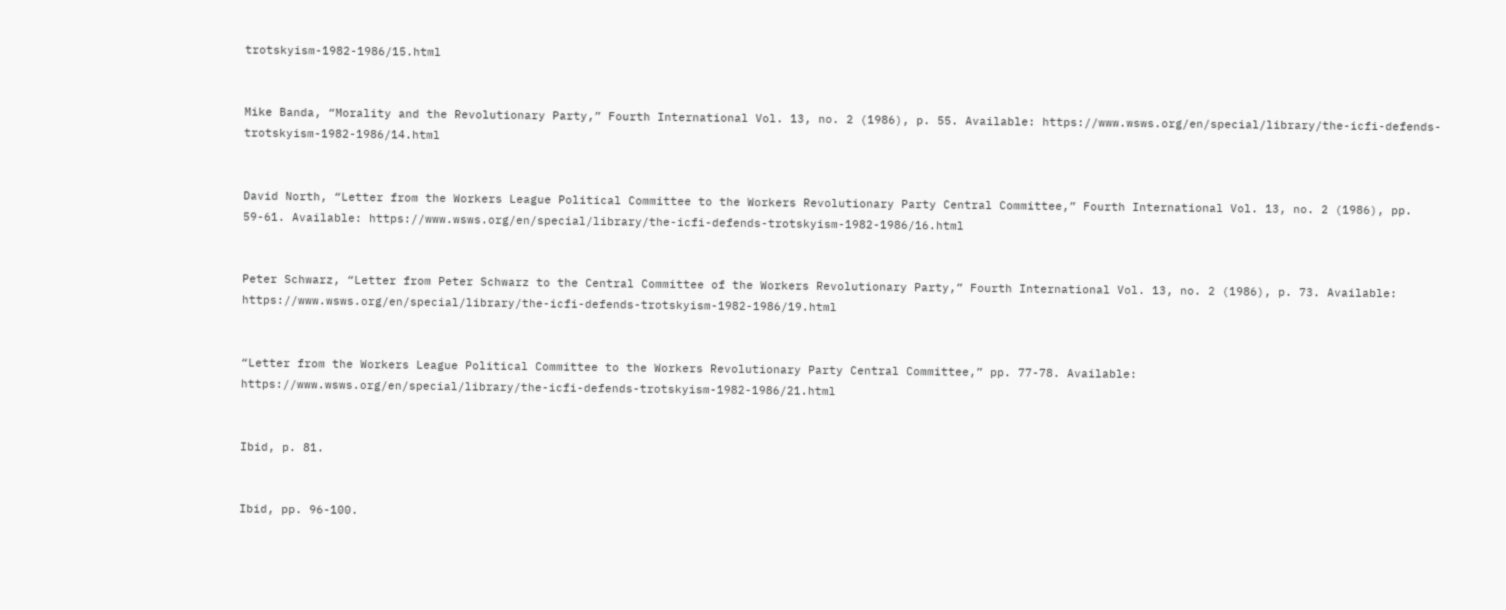trotskyism-1982-1986/15.html


Mike Banda, “Morality and the Revolutionary Party,” Fourth International Vol. 13, no. 2 (1986), p. 55. Available: https://www.wsws.org/en/special/library/the-icfi-defends-trotskyism-1982-1986/14.html


David North, “Letter from the Workers League Political Committee to the Workers Revolutionary Party Central Committee,” Fourth International Vol. 13, no. 2 (1986), pp. 59-61. Available: https://www.wsws.org/en/special/library/the-icfi-defends-trotskyism-1982-1986/16.html


Peter Schwarz, “Letter from Peter Schwarz to the Central Committee of the Workers Revolutionary Party,” Fourth International Vol. 13, no. 2 (1986), p. 73. Available: https://www.wsws.org/en/special/library/the-icfi-defends-trotskyism-1982-1986/19.html


“Letter from the Workers League Political Committee to the Workers Revolutionary Party Central Committee,” pp. 77-78. Available: https://www.wsws.org/en/special/library/the-icfi-defends-trotskyism-1982-1986/21.html


Ibid, p. 81.


Ibid, pp. 96-100.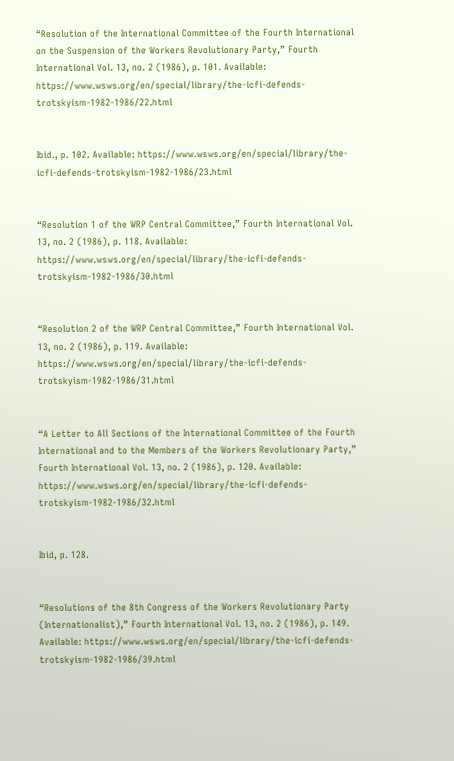“Resolution of the International Committee of the Fourth International on the Suspension of the Workers Revolutionary Party,” Fourth International Vol. 13, no. 2 (1986), p. 101. Available: https://www.wsws.org/en/special/library/the-icfi-defends-trotskyism-1982-1986/22.html


Ibid., p. 102. Available: https://www.wsws.org/en/special/library/the-icfi-defends-trotskyism-1982-1986/23.html


“Resolution 1 of the WRP Central Committee,” Fourth International Vol. 13, no. 2 (1986), p. 118. Available: https://www.wsws.org/en/special/library/the-icfi-defends-trotskyism-1982-1986/30.html


“Resolution 2 of the WRP Central Committee,” Fourth International Vol. 13, no. 2 (1986), p. 119. Available: https://www.wsws.org/en/special/library/the-icfi-defends-trotskyism-1982-1986/31.html


“A Letter to All Sections of the International Committee of the Fourth International and to the Members of the Workers Revolutionary Party,” Fourth International Vol. 13, no. 2 (1986), p. 120. Available: https://www.wsws.org/en/special/library/the-icfi-defends-trotskyism-1982-1986/32.html


Ibid, p. 128.


“Resolutions of the 8th Congress of the Workers Revolutionary Party (Internationalist),” Fourth International Vol. 13, no. 2 (1986), p. 149. Available: https://www.wsws.org/en/special/library/the-icfi-defends-trotskyism-1982-1986/39.html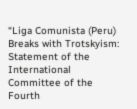“Liga Comunista (Peru) Breaks with Trotskyism: Statement of the International Committee of the Fourth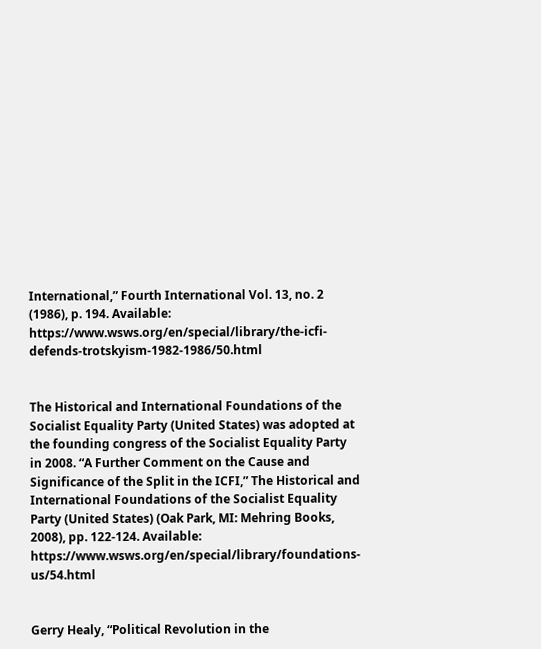International,” Fourth International Vol. 13, no. 2 (1986), p. 194. Available: https://www.wsws.org/en/special/library/the-icfi-defends-trotskyism-1982-1986/50.html


The Historical and International Foundations of the Socialist Equality Party (United States) was adopted at the founding congress of the Socialist Equality Party in 2008. “A Further Comment on the Cause and Significance of the Split in the ICFI,” The Historical and International Foundations of the Socialist Equality Party (United States) (Oak Park, MI: Mehring Books, 2008), pp. 122-124. Available: https://www.wsws.org/en/special/library/foundations-us/54.html


Gerry Healy, “Political Revolution in the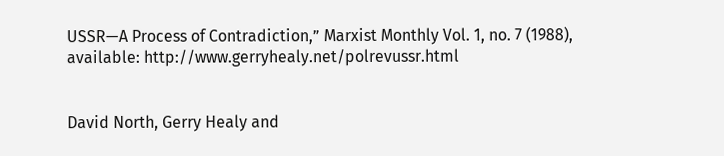USSR—A Process of Contradiction,” Marxist Monthly Vol. 1, no. 7 (1988), available: http://www.gerryhealy.net/polrevussr.html


David North, Gerry Healy and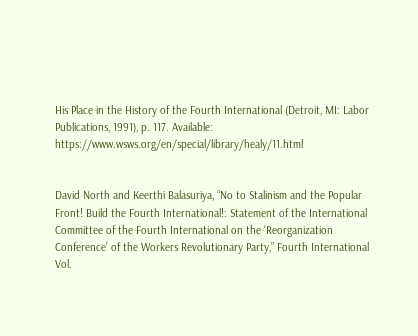His Place in the History of the Fourth International (Detroit, MI: Labor Publications, 1991), p. 117. Available: https://www.wsws.org/en/special/library/healy/11.html


David North and Keerthi Balasuriya, “No to Stalinism and the Popular Front! Build the Fourth International!: Statement of the International Committee of the Fourth International on the ‘Reorganization Conference’ of the Workers Revolutionary Party,” Fourth International Vol.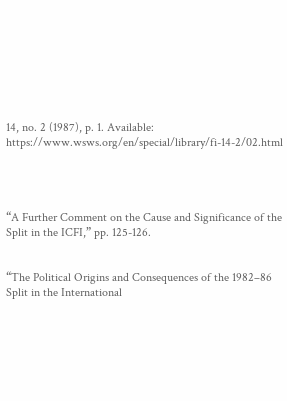14, no. 2 (1987), p. 1. Available: https://www.wsws.org/en/special/library/fi-14-2/02.html




“A Further Comment on the Cause and Significance of the Split in the ICFI,” pp. 125-126.


“The Political Origins and Consequences of the 1982–86 Split in the International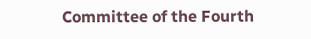Committee of the Fourth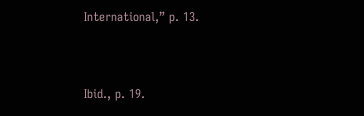International,” p. 13.


Ibid., p. 19.